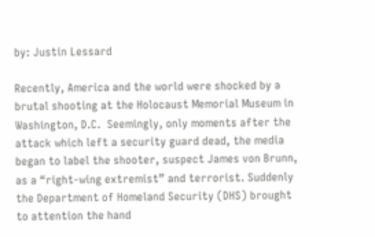by: Justin Lessard

Recently, America and the world were shocked by a brutal shooting at the Holocaust Memorial Museum in Washington, D.C.  Seemingly, only moments after the attack which left a security guard dead, the media began to label the shooter, suspect James von Brunn, as a “right-wing extremist” and terrorist. Suddenly the Department of Homeland Security (DHS) brought to attention the hand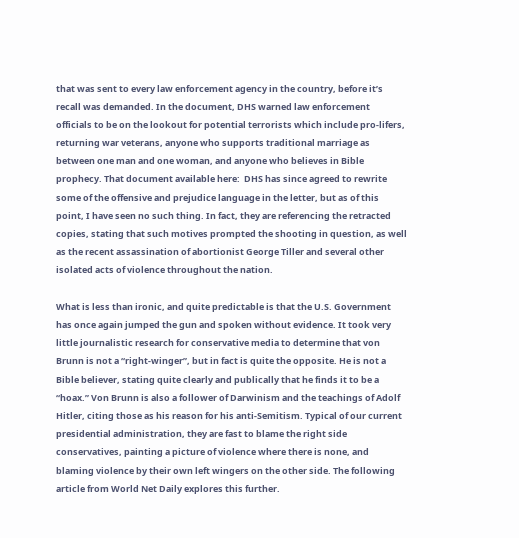that was sent to every law enforcement agency in the country, before it’s recall was demanded. In the document, DHS warned law enforcement officials to be on the lookout for potential terrorists which include pro-lifers, returning war veterans, anyone who supports traditional marriage as between one man and one woman, and anyone who believes in Bible prophecy. That document available here:  DHS has since agreed to rewrite some of the offensive and prejudice language in the letter, but as of this point, I have seen no such thing. In fact, they are referencing the retracted copies, stating that such motives prompted the shooting in question, as well as the recent assassination of abortionist George Tiller and several other isolated acts of violence throughout the nation.

What is less than ironic, and quite predictable is that the U.S. Government has once again jumped the gun and spoken without evidence. It took very little journalistic research for conservative media to determine that von Brunn is not a “right-winger”, but in fact is quite the opposite. He is not a Bible believer, stating quite clearly and publically that he finds it to be a “hoax.” Von Brunn is also a follower of Darwinism and the teachings of Adolf Hitler, citing those as his reason for his anti-Semitism. Typical of our current presidential administration, they are fast to blame the right side conservatives, painting a picture of violence where there is none, and blaming violence by their own left wingers on the other side. The following article from World Net Daily explores this further.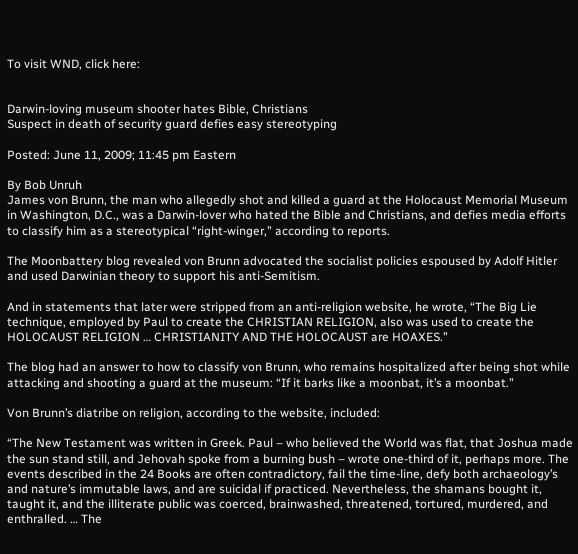To visit WND, click here:


Darwin-loving museum shooter hates Bible, Christians
Suspect in death of security guard defies easy stereotyping

Posted: June 11, 2009; 11:45 pm Eastern

By Bob Unruh
James von Brunn, the man who allegedly shot and killed a guard at the Holocaust Memorial Museum in Washington, D.C., was a Darwin-lover who hated the Bible and Christians, and defies media efforts to classify him as a stereotypical “right-winger,” according to reports.

The Moonbattery blog revealed von Brunn advocated the socialist policies espoused by Adolf Hitler and used Darwinian theory to support his anti-Semitism.

And in statements that later were stripped from an anti-religion website, he wrote, “The Big Lie technique, employed by Paul to create the CHRISTIAN RELIGION, also was used to create the HOLOCAUST RELIGION … CHRISTIANITY AND THE HOLOCAUST are HOAXES.”

The blog had an answer to how to classify von Brunn, who remains hospitalized after being shot while attacking and shooting a guard at the museum: “If it barks like a moonbat, it’s a moonbat.”

Von Brunn’s diatribe on religion, according to the website, included:

“The New Testament was written in Greek. Paul – who believed the World was flat, that Joshua made the sun stand still, and Jehovah spoke from a burning bush – wrote one-third of it, perhaps more. The events described in the 24 Books are often contradictory, fail the time-line, defy both archaeology’s and nature’s immutable laws, and are suicidal if practiced. Nevertheless, the shamans bought it, taught it, and the illiterate public was coerced, brainwashed, threatened, tortured, murdered, and enthralled. … The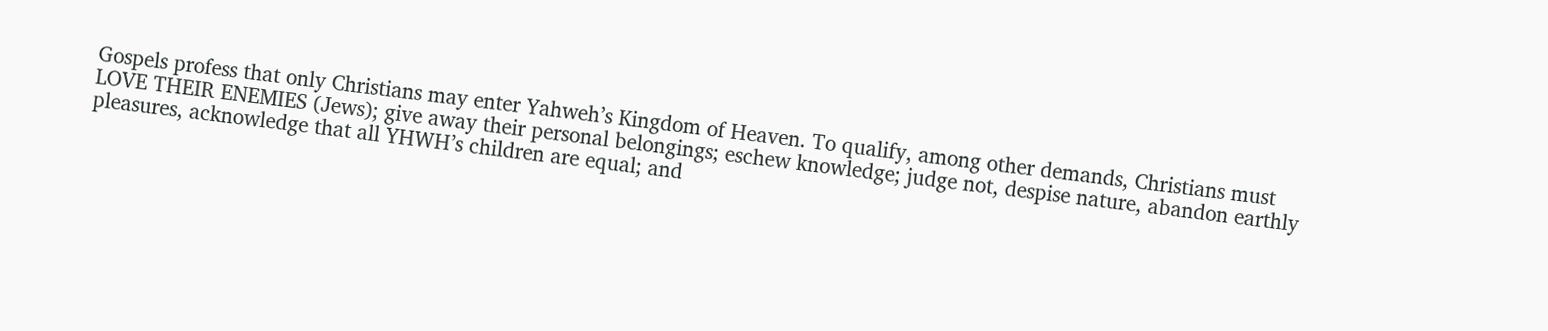Gospels profess that only Christians may enter Yahweh’s Kingdom of Heaven. To qualify, among other demands, Christians must LOVE THEIR ENEMIES (Jews); give away their personal belongings; eschew knowledge; judge not, despise nature, abandon earthly pleasures, acknowledge that all YHWH’s children are equal; and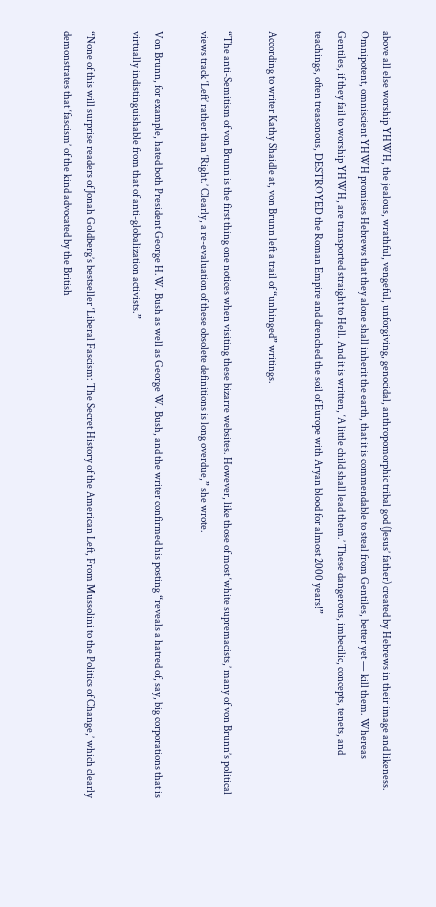above all else worship YHWH, the jealous, wrathful, vengeful, unforgiving, genocidal, anthropomorphic tribal god (Jesus’ father) created by Hebrews in their image and likeness. Omnipotent, omniscient YHWH promises Hebrews that they alone shall inherit the earth, that it is commendable to steal from Gentiles, better yet — kill them. Whereas Gentiles, if they fail to worship YHWH, are transported straight to Hell. And it is written, ‘A little child shall lead them.’ These dangerous, imbecilic, concepts, tenets, and teachings, often treasonous, DESTROYED the Roman Empire and drenched the soil of Europe with Aryan blood for almost 2000 years!”

According to writer Kathy Shaidle at, von Brunn left a trail of “unhinged” writings.

“The anti-Semitism of von Brunn is the first thing one notices when visiting these bizarre websites. However, like those of most ‘white supremacists,’ many of von Brunn’s political views track ‘Left’ rather than ‘Right.’ Clearly, a re-evaluation of these obsolete definitions is long overdue,” she wrote.

Von Brunn, for example, hated both President George H.W. Bush as well as George W. Bush, and the writer confirmed his posting “reveals a hatred of, say, big corporations that is virtually indistinguishable from that of anti-globalization activists.”

“None of this will surprise readers of Jonah Goldberg’s bestseller ‘Liberal Fascism: The Secret History of the American Left, From Mussolini to the Politics of Change,’ which clearly demonstrates that ‘fascism’ of the kind advocated by the British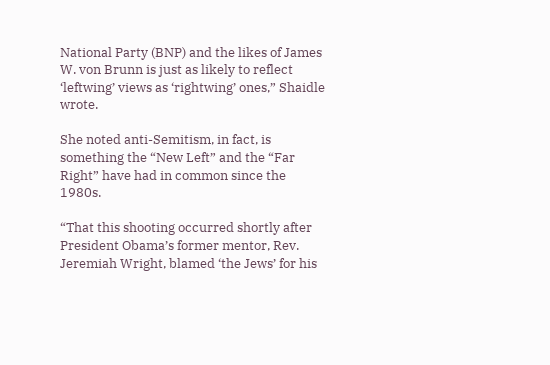National Party (BNP) and the likes of James W. von Brunn is just as likely to reflect ‘leftwing’ views as ‘rightwing’ ones,” Shaidle wrote.

She noted anti-Semitism, in fact, is something the “New Left” and the “Far Right” have had in common since the 1980s.

“That this shooting occurred shortly after President Obama’s former mentor, Rev. Jeremiah Wright, blamed ‘the Jews’ for his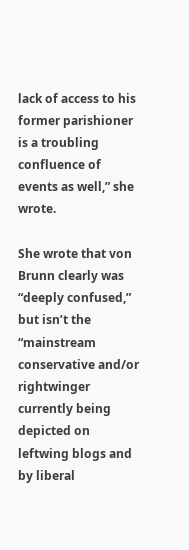lack of access to his former parishioner is a troubling confluence of events as well,” she wrote.

She wrote that von Brunn clearly was “deeply confused,” but isn’t the “mainstream conservative and/or rightwinger currently being depicted on leftwing blogs and by liberal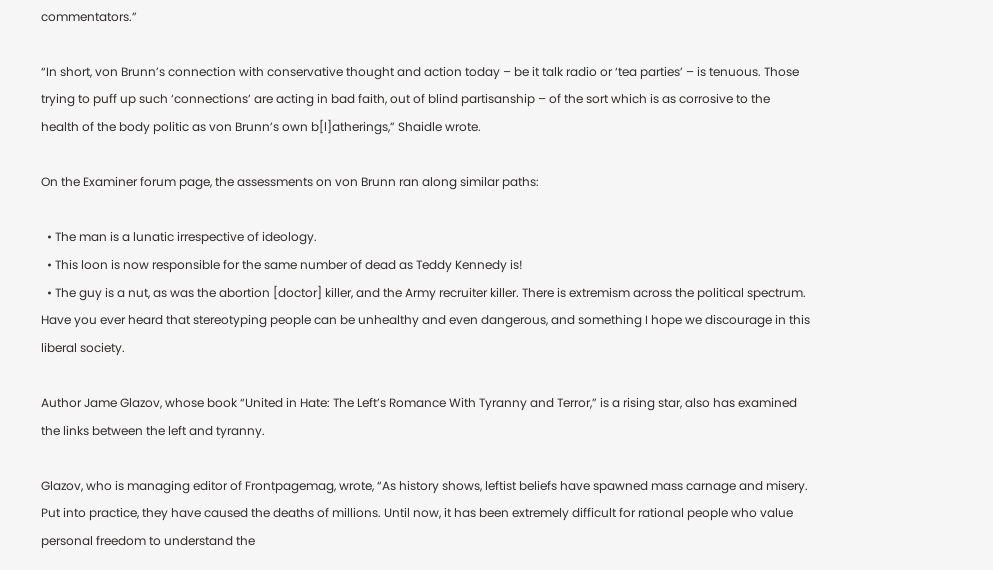commentators.”

“In short, von Brunn’s connection with conservative thought and action today – be it talk radio or ‘tea parties’ – is tenuous. Those trying to puff up such ‘connections’ are acting in bad faith, out of blind partisanship – of the sort which is as corrosive to the health of the body politic as von Brunn’s own b[l]atherings,” Shaidle wrote.

On the Examiner forum page, the assessments on von Brunn ran along similar paths:

  • The man is a lunatic irrespective of ideology.
  • This loon is now responsible for the same number of dead as Teddy Kennedy is!
  • The guy is a nut, as was the abortion [doctor] killer, and the Army recruiter killer. There is extremism across the political spectrum. Have you ever heard that stereotyping people can be unhealthy and even dangerous, and something I hope we discourage in this liberal society.

Author Jame Glazov, whose book “United in Hate: The Left’s Romance With Tyranny and Terror,” is a rising star, also has examined the links between the left and tyranny.

Glazov, who is managing editor of Frontpagemag, wrote, “As history shows, leftist beliefs have spawned mass carnage and misery. Put into practice, they have caused the deaths of millions. Until now, it has been extremely difficult for rational people who value personal freedom to understand the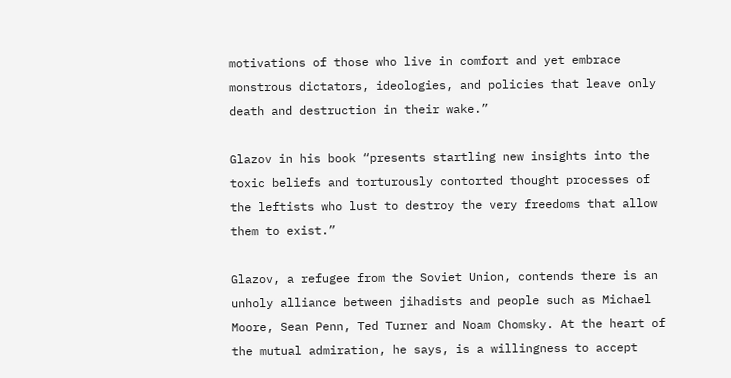motivations of those who live in comfort and yet embrace monstrous dictators, ideologies, and policies that leave only death and destruction in their wake.”

Glazov in his book “presents startling new insights into the toxic beliefs and torturously contorted thought processes of the leftists who lust to destroy the very freedoms that allow them to exist.”

Glazov, a refugee from the Soviet Union, contends there is an unholy alliance between jihadists and people such as Michael Moore, Sean Penn, Ted Turner and Noam Chomsky. At the heart of the mutual admiration, he says, is a willingness to accept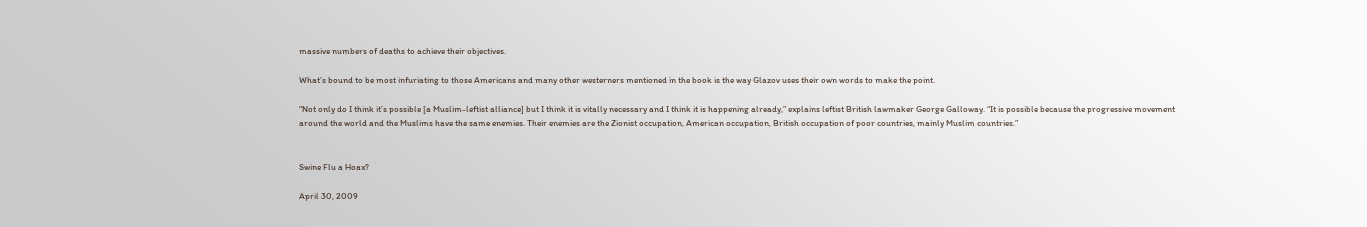massive numbers of deaths to achieve their objectives.

What’s bound to be most infuriating to those Americans and many other westerners mentioned in the book is the way Glazov uses their own words to make the point.

“Not only do I think it’s possible [a Muslim-leftist alliance] but I think it is vitally necessary and I think it is happening already,” explains leftist British lawmaker George Galloway. “It is possible because the progressive movement around the world and the Muslims have the same enemies. Their enemies are the Zionist occupation, American occupation, British occupation of poor countries, mainly Muslim countries.”


Swine Flu a Hoax?

April 30, 2009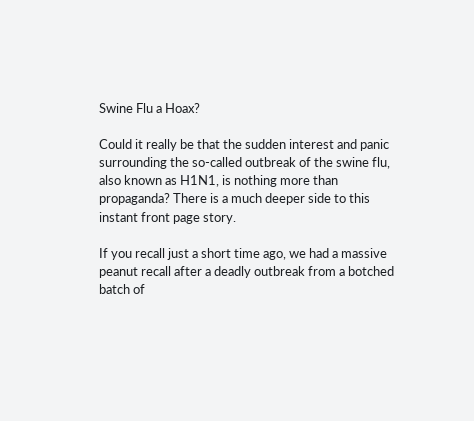Swine Flu a Hoax?

Could it really be that the sudden interest and panic surrounding the so-called outbreak of the swine flu, also known as H1N1, is nothing more than propaganda? There is a much deeper side to this instant front page story.

If you recall just a short time ago, we had a massive peanut recall after a deadly outbreak from a botched batch of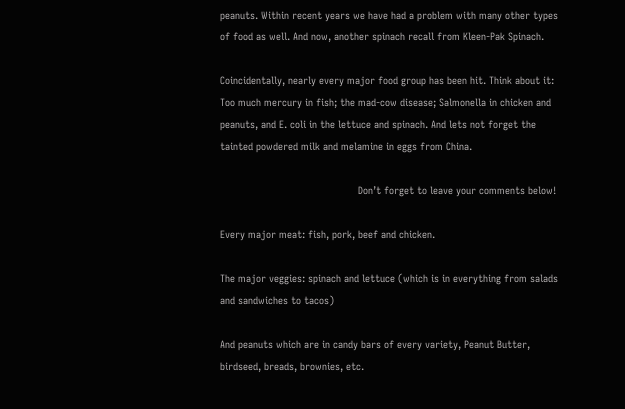peanuts. Within recent years we have had a problem with many other types of food as well. And now, another spinach recall from Kleen-Pak Spinach.

Coincidentally, nearly every major food group has been hit. Think about it: Too much mercury in fish; the mad-cow disease; Salmonella in chicken and peanuts, and E. coli in the lettuce and spinach. And lets not forget the tainted powdered milk and melamine in eggs from China.

                                              Don’t forget to leave your comments below!

Every major meat: fish, pork, beef and chicken.

The major veggies: spinach and lettuce (which is in everything from salads and sandwiches to tacos)

And peanuts which are in candy bars of every variety, Peanut Butter, birdseed, breads, brownies, etc.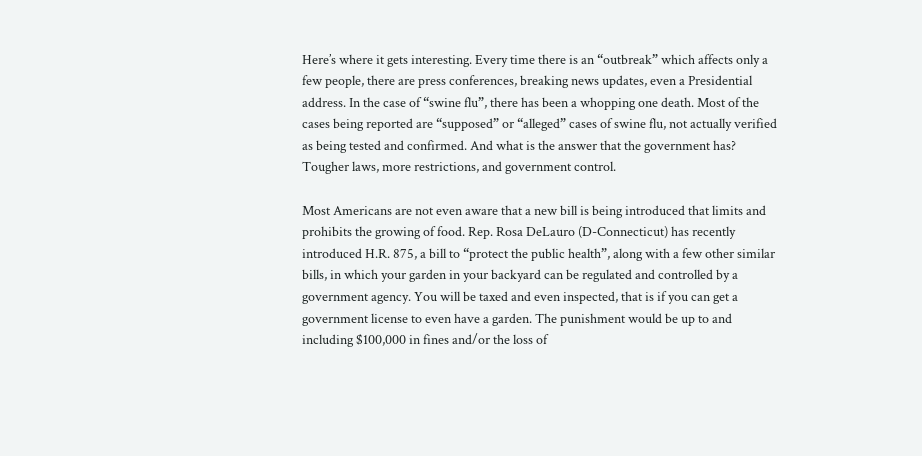Here’s where it gets interesting. Every time there is an “outbreak” which affects only a few people, there are press conferences, breaking news updates, even a Presidential address. In the case of “swine flu”, there has been a whopping one death. Most of the cases being reported are “supposed” or “alleged” cases of swine flu, not actually verified as being tested and confirmed. And what is the answer that the government has? Tougher laws, more restrictions, and government control.

Most Americans are not even aware that a new bill is being introduced that limits and prohibits the growing of food. Rep. Rosa DeLauro (D-Connecticut) has recently introduced H.R. 875, a bill to “protect the public health”, along with a few other similar bills, in which your garden in your backyard can be regulated and controlled by a government agency. You will be taxed and even inspected, that is if you can get a government license to even have a garden. The punishment would be up to and including $100,000 in fines and/or the loss of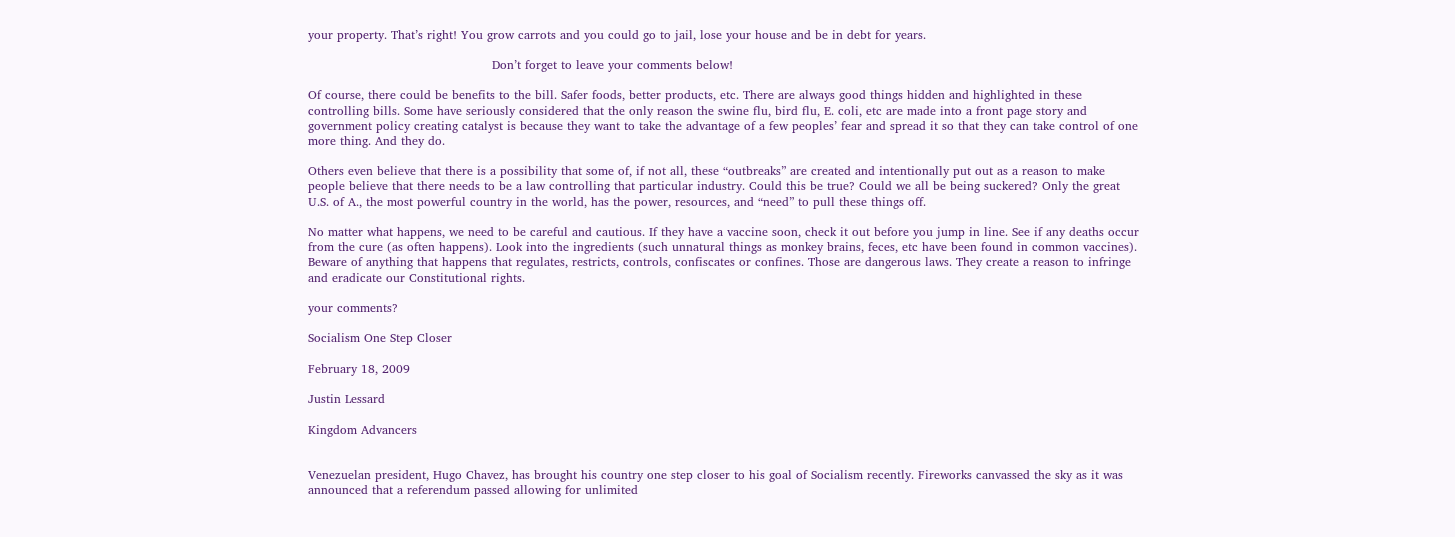your property. That’s right! You grow carrots and you could go to jail, lose your house and be in debt for years.

                                              Don’t forget to leave your comments below!

Of course, there could be benefits to the bill. Safer foods, better products, etc. There are always good things hidden and highlighted in these controlling bills. Some have seriously considered that the only reason the swine flu, bird flu, E. coli, etc are made into a front page story and government policy creating catalyst is because they want to take the advantage of a few peoples’ fear and spread it so that they can take control of one more thing. And they do.

Others even believe that there is a possibility that some of, if not all, these “outbreaks” are created and intentionally put out as a reason to make people believe that there needs to be a law controlling that particular industry. Could this be true? Could we all be being suckered? Only the great U.S. of A., the most powerful country in the world, has the power, resources, and “need” to pull these things off.

No matter what happens, we need to be careful and cautious. If they have a vaccine soon, check it out before you jump in line. See if any deaths occur from the cure (as often happens). Look into the ingredients (such unnatural things as monkey brains, feces, etc have been found in common vaccines). Beware of anything that happens that regulates, restricts, controls, confiscates or confines. Those are dangerous laws. They create a reason to infringe and eradicate our Constitutional rights.

your comments?

Socialism One Step Closer

February 18, 2009

Justin Lessard

Kingdom Advancers


Venezuelan president, Hugo Chavez, has brought his country one step closer to his goal of Socialism recently. Fireworks canvassed the sky as it was announced that a referendum passed allowing for unlimited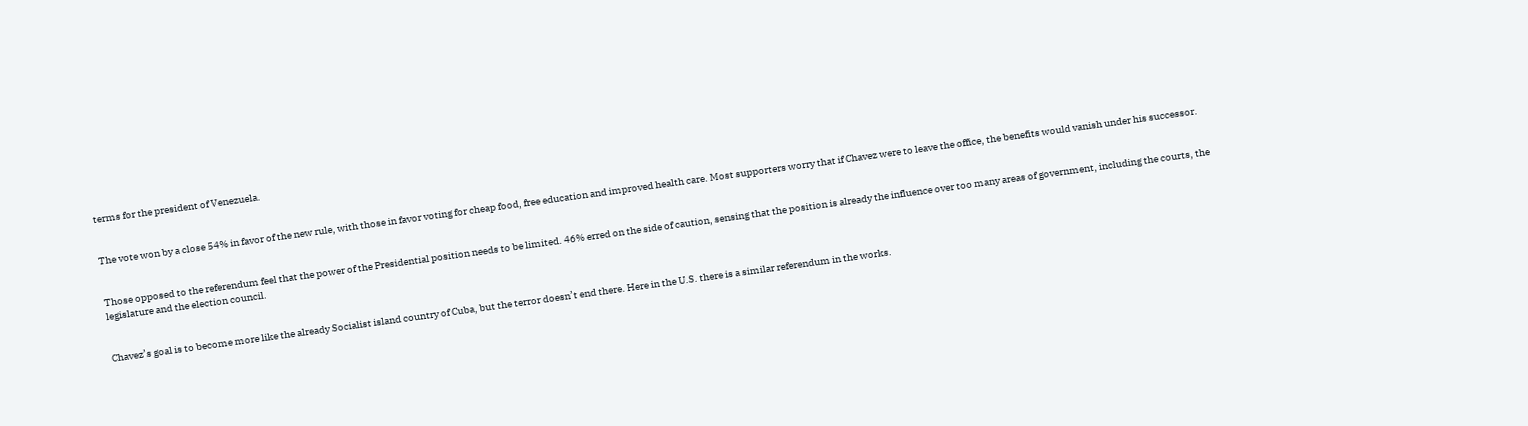terms for the president of Venezuela.


The vote won by a close 54% in favor of the new rule, with those in favor voting for cheap food, free education and improved health care. Most supporters worry that if Chavez were to leave the office, the benefits would vanish under his successor.


Those opposed to the referendum feel that the power of the Presidential position needs to be limited. 46% erred on the side of caution, sensing that the position is already the influence over too many areas of government, including the courts, the legislature and the election council.


Chavez’s goal is to become more like the already Socialist island country of Cuba, but the terror doesn’t end there. Here in the U.S. there is a similar referendum in the works.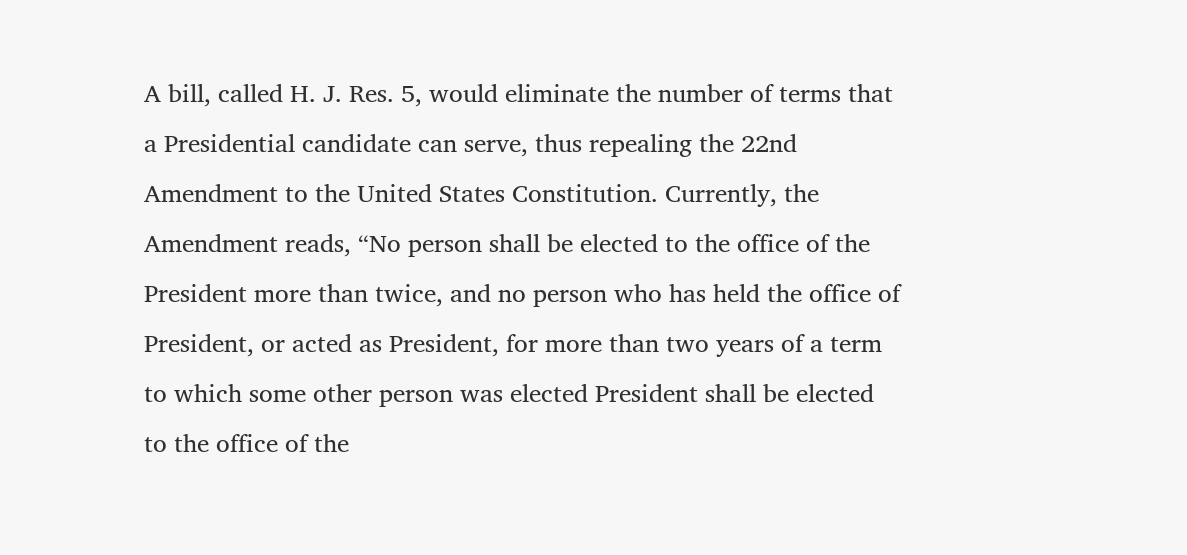A bill, called H. J. Res. 5, would eliminate the number of terms that a Presidential candidate can serve, thus repealing the 22nd Amendment to the United States Constitution. Currently, the Amendment reads, “No person shall be elected to the office of the President more than twice, and no person who has held the office of President, or acted as President, for more than two years of a term to which some other person was elected President shall be elected to the office of the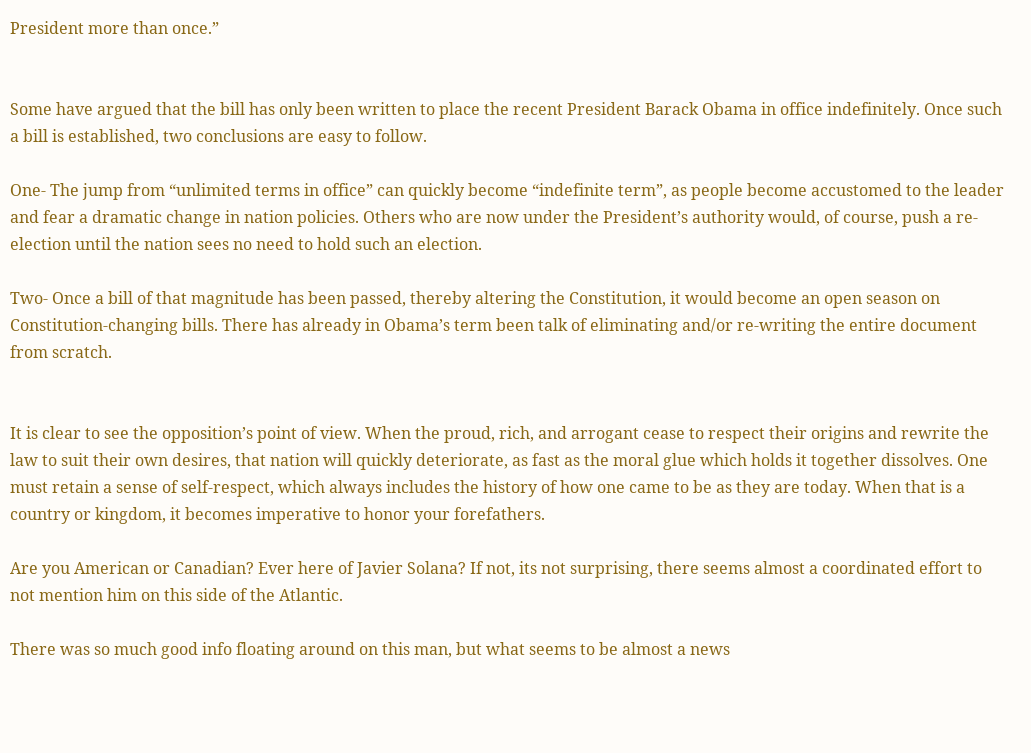President more than once.”


Some have argued that the bill has only been written to place the recent President Barack Obama in office indefinitely. Once such a bill is established, two conclusions are easy to follow.

One- The jump from “unlimited terms in office” can quickly become “indefinite term”, as people become accustomed to the leader and fear a dramatic change in nation policies. Others who are now under the President’s authority would, of course, push a re-election until the nation sees no need to hold such an election.

Two- Once a bill of that magnitude has been passed, thereby altering the Constitution, it would become an open season on Constitution-changing bills. There has already in Obama’s term been talk of eliminating and/or re-writing the entire document from scratch.


It is clear to see the opposition’s point of view. When the proud, rich, and arrogant cease to respect their origins and rewrite the law to suit their own desires, that nation will quickly deteriorate, as fast as the moral glue which holds it together dissolves. One must retain a sense of self-respect, which always includes the history of how one came to be as they are today. When that is a country or kingdom, it becomes imperative to honor your forefathers.

Are you American or Canadian? Ever here of Javier Solana? If not, its not surprising, there seems almost a coordinated effort to not mention him on this side of the Atlantic.

There was so much good info floating around on this man, but what seems to be almost a news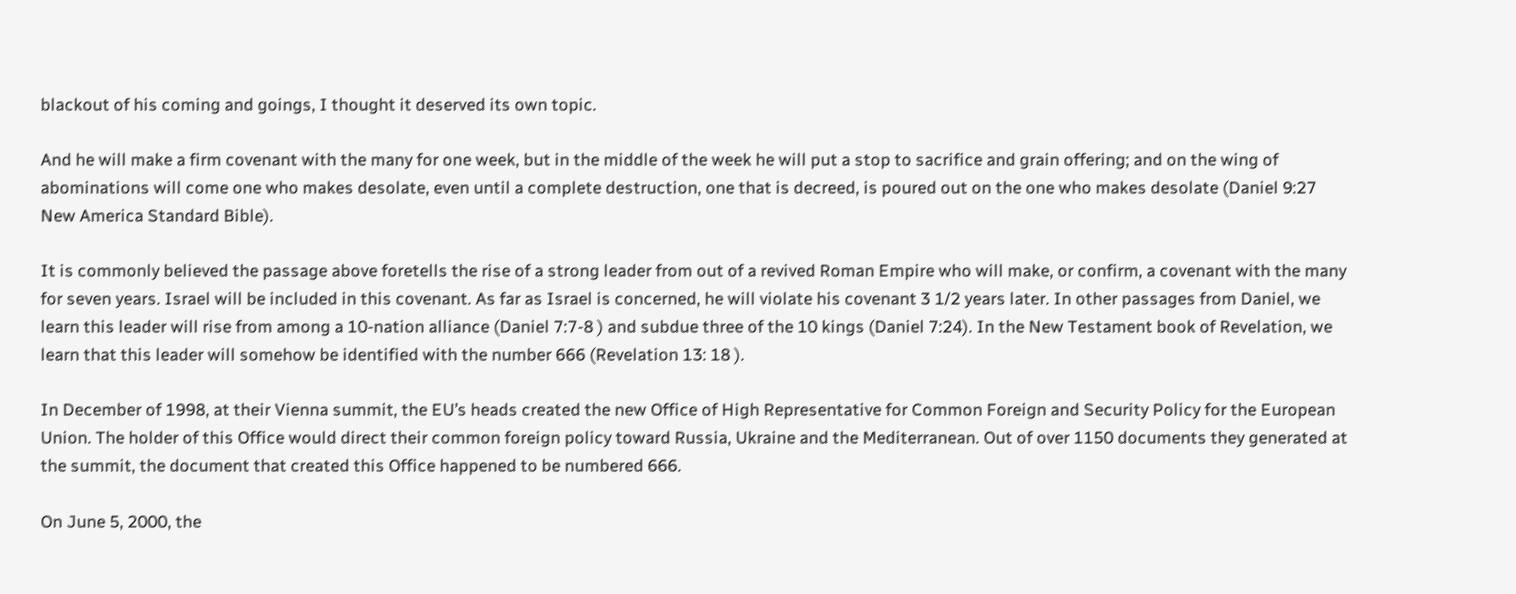blackout of his coming and goings, I thought it deserved its own topic.

And he will make a firm covenant with the many for one week, but in the middle of the week he will put a stop to sacrifice and grain offering; and on the wing of abominations will come one who makes desolate, even until a complete destruction, one that is decreed, is poured out on the one who makes desolate (Daniel 9:27 New America Standard Bible).

It is commonly believed the passage above foretells the rise of a strong leader from out of a revived Roman Empire who will make, or confirm, a covenant with the many for seven years. Israel will be included in this covenant. As far as Israel is concerned, he will violate his covenant 3 1/2 years later. In other passages from Daniel, we learn this leader will rise from among a 10-nation alliance (Daniel 7:7-8 ) and subdue three of the 10 kings (Daniel 7:24). In the New Testament book of Revelation, we learn that this leader will somehow be identified with the number 666 (Revelation 13: 18 ).

In December of 1998, at their Vienna summit, the EU’s heads created the new Office of High Representative for Common Foreign and Security Policy for the European Union. The holder of this Office would direct their common foreign policy toward Russia, Ukraine and the Mediterranean. Out of over 1150 documents they generated at the summit, the document that created this Office happened to be numbered 666.

On June 5, 2000, the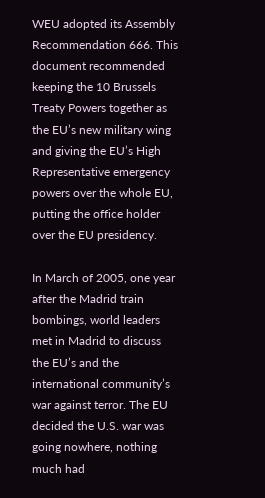WEU adopted its Assembly Recommendation 666. This document recommended keeping the 10 Brussels Treaty Powers together as the EU’s new military wing and giving the EU’s High Representative emergency powers over the whole EU, putting the office holder over the EU presidency.

In March of 2005, one year after the Madrid train bombings, world leaders met in Madrid to discuss the EU’s and the international community’s war against terror. The EU decided the U.S. war was going nowhere, nothing much had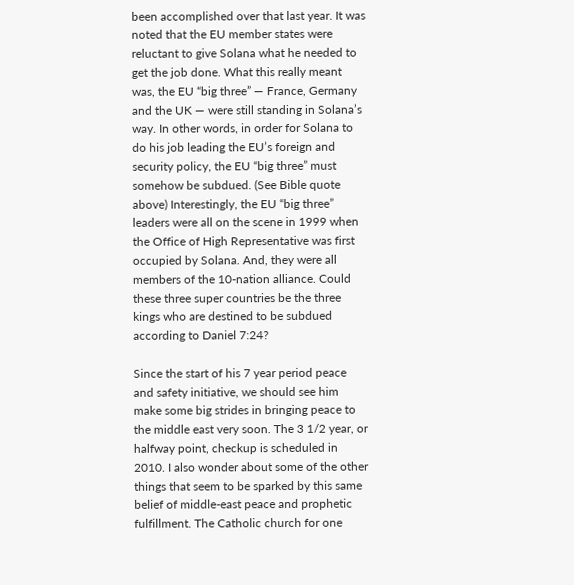been accomplished over that last year. It was noted that the EU member states were reluctant to give Solana what he needed to get the job done. What this really meant was, the EU “big three” — France, Germany and the UK — were still standing in Solana’s way. In other words, in order for Solana to do his job leading the EU’s foreign and security policy, the EU “big three” must somehow be subdued. (See Bible quote above) Interestingly, the EU “big three” leaders were all on the scene in 1999 when the Office of High Representative was first occupied by Solana. And, they were all members of the 10-nation alliance. Could these three super countries be the three kings who are destined to be subdued according to Daniel 7:24?

Since the start of his 7 year period peace and safety initiative, we should see him make some big strides in bringing peace to the middle east very soon. The 3 1/2 year, or halfway point, checkup is scheduled in 2010. I also wonder about some of the other things that seem to be sparked by this same belief of middle-east peace and prophetic fulfillment. The Catholic church for one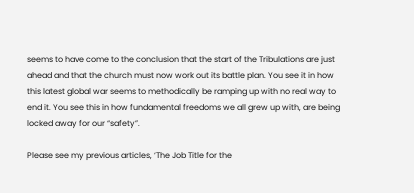seems to have come to the conclusion that the start of the Tribulations are just ahead and that the church must now work out its battle plan. You see it in how this latest global war seems to methodically be ramping up with no real way to end it. You see this in how fundamental freedoms we all grew up with, are being locked away for our “safety”.

Please see my previous articles, ‘The Job Title for the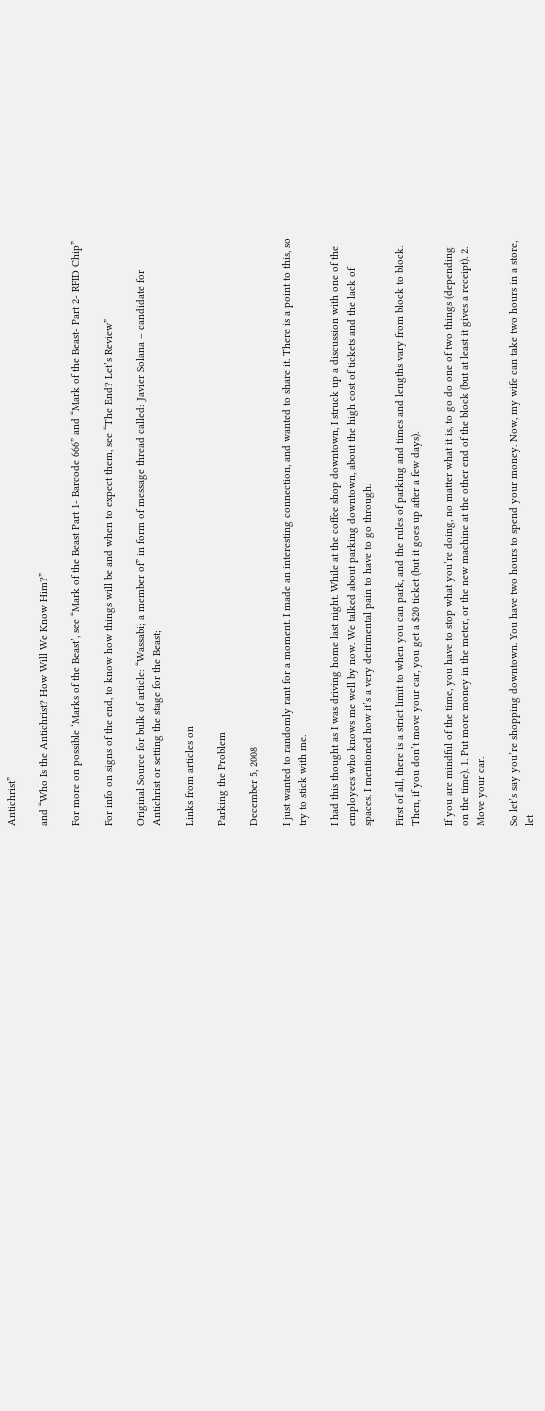Antichrist”

and “Who Is the Antichrist? How Will We Know Him?”

For more on possible ‘Marks of the Beast’, see “Mark of the Beast Part 1- Barcode 666” and “Mark of the Beast- Part 2- RFID Chip”

For info on signs of the end, to know how things will be and when to expect them, see “The End? Let’s Review”

Original Source for bulk of article: “Wassabi; a member of” in form of message thread called: Javier Solana – candidate for Antichrist or setting the stage for the Beast;

Links from articles on

Parking the Problem

December 5, 2008

I just wanted to randomly rant for a moment. I made an interesting connection, and wanted to share it. There is a point to this, so try to stick with me.

I had this thought as I was driving home last night. While at the coffee shop downtown, I struck up a discussion with one of the employees who knows me well by now. We talked about parking downtown, about the high cost of tickets and the lack of spaces. I mentioned how it’s a very detrimental pain to have to go through.

First of all, there is a strict limit to when you can park, and the rules of parking and times and lengths vary from block to block. Then, if you don’t move your car, you get a $20 ticket (but it goes up after a few days).

If you are mindful of the time, you have to stop what you’re doing, no matter what it is, to go do one of two things (depending on the time). 1. Put more money in the meter, or the new machine at the other end of the block (but at least it gives a receipt). 2. Move your car.

So let’s say you’re shopping downtown. You have two hours to spend your money. Now, my wife can take two hours in a store, let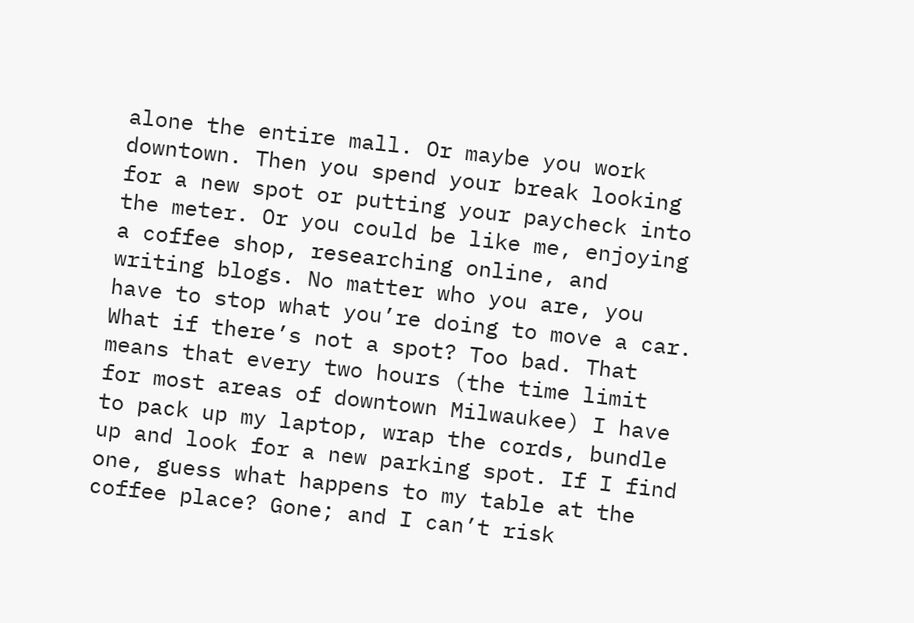alone the entire mall. Or maybe you work downtown. Then you spend your break looking for a new spot or putting your paycheck into the meter. Or you could be like me, enjoying a coffee shop, researching online, and writing blogs. No matter who you are, you have to stop what you’re doing to move a car. What if there’s not a spot? Too bad. That means that every two hours (the time limit for most areas of downtown Milwaukee) I have to pack up my laptop, wrap the cords, bundle up and look for a new parking spot. If I find one, guess what happens to my table at the coffee place? Gone; and I can’t risk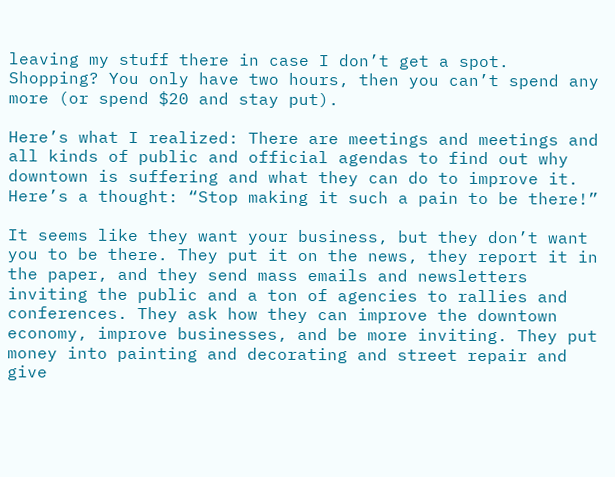leaving my stuff there in case I don’t get a spot. Shopping? You only have two hours, then you can’t spend any more (or spend $20 and stay put).

Here’s what I realized: There are meetings and meetings and all kinds of public and official agendas to find out why downtown is suffering and what they can do to improve it. Here’s a thought: “Stop making it such a pain to be there!”

It seems like they want your business, but they don’t want you to be there. They put it on the news, they report it in the paper, and they send mass emails and newsletters inviting the public and a ton of agencies to rallies and conferences. They ask how they can improve the downtown economy, improve businesses, and be more inviting. They put money into painting and decorating and street repair and give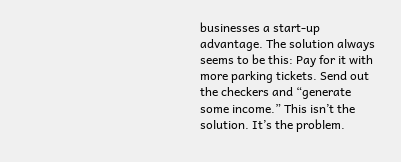businesses a start-up advantage. The solution always seems to be this: Pay for it with more parking tickets. Send out the checkers and “generate some income.” This isn’t the solution. It’s the problem.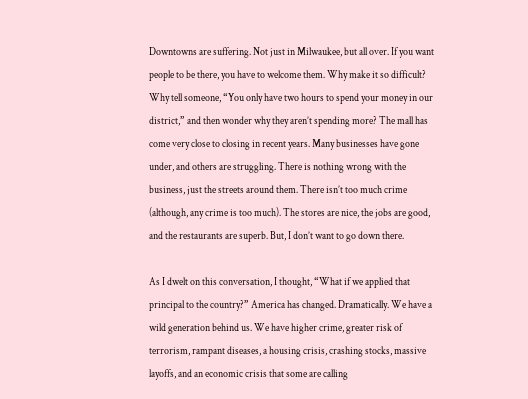Downtowns are suffering. Not just in Milwaukee, but all over. If you want people to be there, you have to welcome them. Why make it so difficult? Why tell someone, “You only have two hours to spend your money in our district,” and then wonder why they aren’t spending more? The mall has come very close to closing in recent years. Many businesses have gone under, and others are struggling. There is nothing wrong with the business, just the streets around them. There isn’t too much crime (although, any crime is too much). The stores are nice, the jobs are good, and the restaurants are superb. But, I don’t want to go down there.

As I dwelt on this conversation, I thought, “What if we applied that principal to the country?” America has changed. Dramatically. We have a wild generation behind us. We have higher crime, greater risk of terrorism, rampant diseases, a housing crisis, crashing stocks, massive layoffs, and an economic crisis that some are calling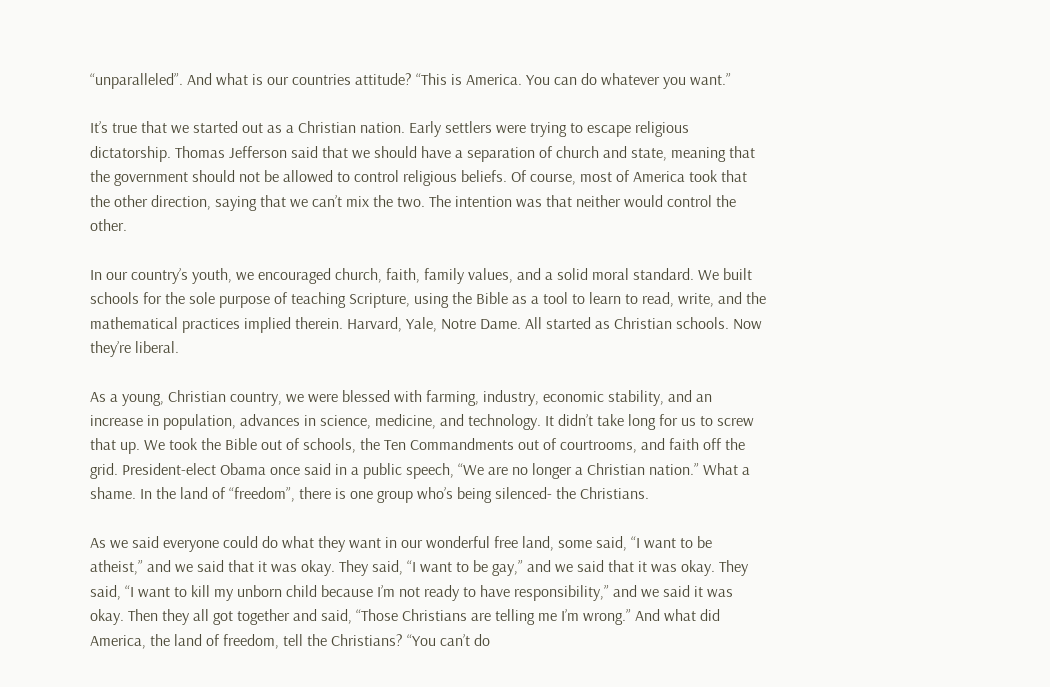“unparalleled”. And what is our countries attitude? “This is America. You can do whatever you want.”

It’s true that we started out as a Christian nation. Early settlers were trying to escape religious dictatorship. Thomas Jefferson said that we should have a separation of church and state, meaning that the government should not be allowed to control religious beliefs. Of course, most of America took that the other direction, saying that we can’t mix the two. The intention was that neither would control the other.

In our country’s youth, we encouraged church, faith, family values, and a solid moral standard. We built schools for the sole purpose of teaching Scripture, using the Bible as a tool to learn to read, write, and the mathematical practices implied therein. Harvard, Yale, Notre Dame. All started as Christian schools. Now they’re liberal.

As a young, Christian country, we were blessed with farming, industry, economic stability, and an increase in population, advances in science, medicine, and technology. It didn’t take long for us to screw that up. We took the Bible out of schools, the Ten Commandments out of courtrooms, and faith off the grid. President-elect Obama once said in a public speech, “We are no longer a Christian nation.” What a shame. In the land of “freedom”, there is one group who’s being silenced- the Christians.

As we said everyone could do what they want in our wonderful free land, some said, “I want to be atheist,” and we said that it was okay. They said, “I want to be gay,” and we said that it was okay. They said, “I want to kill my unborn child because I’m not ready to have responsibility,” and we said it was okay. Then they all got together and said, “Those Christians are telling me I’m wrong.” And what did America, the land of freedom, tell the Christians? “You can’t do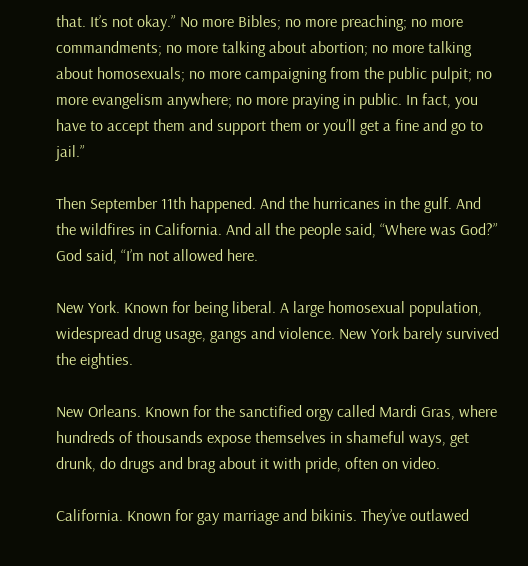that. It’s not okay.” No more Bibles; no more preaching; no more commandments; no more talking about abortion; no more talking about homosexuals; no more campaigning from the public pulpit; no more evangelism anywhere; no more praying in public. In fact, you have to accept them and support them or you’ll get a fine and go to jail.”

Then September 11th happened. And the hurricanes in the gulf. And the wildfires in California. And all the people said, “Where was God?” God said, “I’m not allowed here.

New York. Known for being liberal. A large homosexual population, widespread drug usage, gangs and violence. New York barely survived the eighties.

New Orleans. Known for the sanctified orgy called Mardi Gras, where hundreds of thousands expose themselves in shameful ways, get drunk, do drugs and brag about it with pride, often on video.

California. Known for gay marriage and bikinis. They’ve outlawed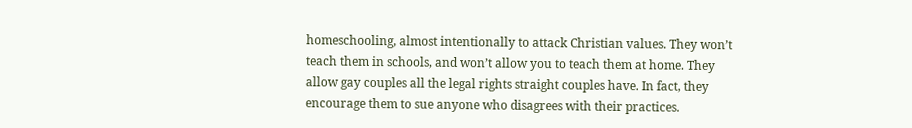homeschooling, almost intentionally to attack Christian values. They won’t teach them in schools, and won’t allow you to teach them at home. They allow gay couples all the legal rights straight couples have. In fact, they encourage them to sue anyone who disagrees with their practices.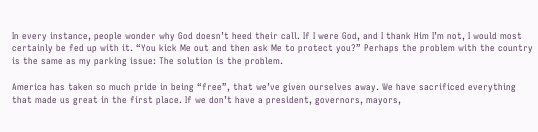In every instance, people wonder why God doesn’t heed their call. If I were God, and I thank Him I’m not, I would most certainly be fed up with it. “You kick Me out and then ask Me to protect you?” Perhaps the problem with the country is the same as my parking issue: The solution is the problem.

America has taken so much pride in being “free”, that we’ve given ourselves away. We have sacrificed everything that made us great in the first place. If we don’t have a president, governors, mayors,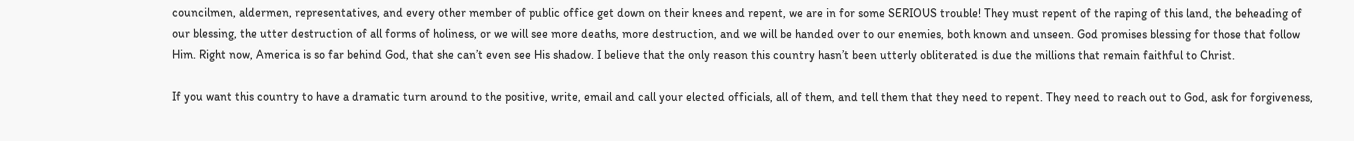councilmen, aldermen, representatives, and every other member of public office get down on their knees and repent, we are in for some SERIOUS trouble! They must repent of the raping of this land, the beheading of our blessing, the utter destruction of all forms of holiness, or we will see more deaths, more destruction, and we will be handed over to our enemies, both known and unseen. God promises blessing for those that follow Him. Right now, America is so far behind God, that she can’t even see His shadow. I believe that the only reason this country hasn’t been utterly obliterated is due the millions that remain faithful to Christ.

If you want this country to have a dramatic turn around to the positive, write, email and call your elected officials, all of them, and tell them that they need to repent. They need to reach out to God, ask for forgiveness,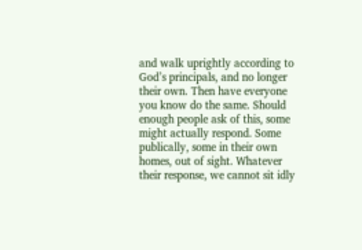and walk uprightly according to God’s principals, and no longer their own. Then have everyone you know do the same. Should enough people ask of this, some might actually respond. Some publically, some in their own homes, out of sight. Whatever their response, we cannot sit idly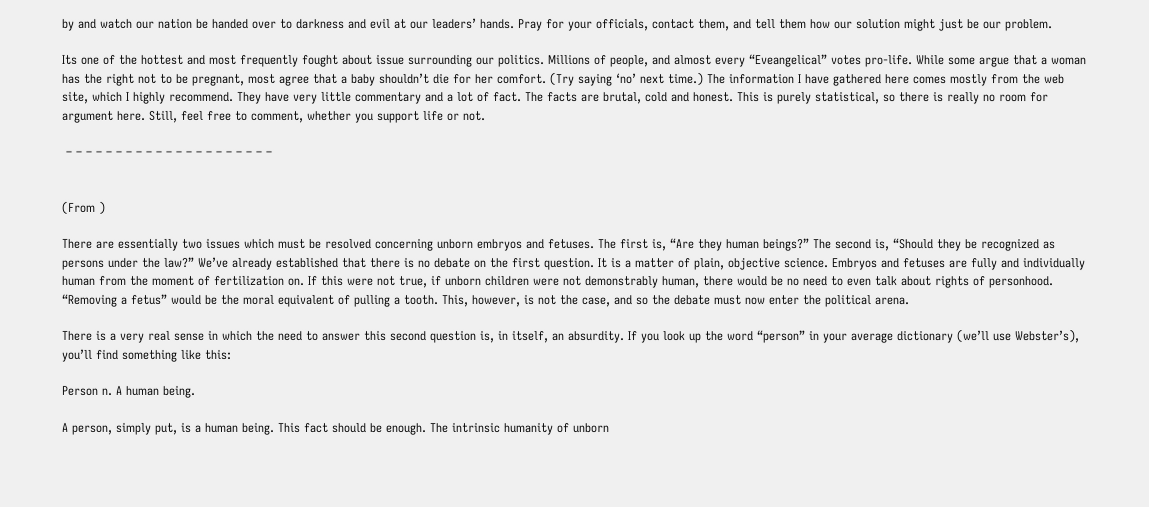by and watch our nation be handed over to darkness and evil at our leaders’ hands. Pray for your officials, contact them, and tell them how our solution might just be our problem.

Its one of the hottest and most frequently fought about issue surrounding our politics. Millions of people, and almost every “Eveangelical” votes pro-life. While some argue that a woman has the right not to be pregnant, most agree that a baby shouldn’t die for her comfort. (Try saying ‘no’ next time.) The information I have gathered here comes mostly from the web site, which I highly recommend. They have very little commentary and a lot of fact. The facts are brutal, cold and honest. This is purely statistical, so there is really no room for argument here. Still, feel free to comment, whether you support life or not.

 – – – – – – – – – – – – – – – – – – – – –


(From )

There are essentially two issues which must be resolved concerning unborn embryos and fetuses. The first is, “Are they human beings?” The second is, “Should they be recognized as persons under the law?” We’ve already established that there is no debate on the first question. It is a matter of plain, objective science. Embryos and fetuses are fully and individually human from the moment of fertilization on. If this were not true, if unborn children were not demonstrably human, there would be no need to even talk about rights of personhood. “Removing a fetus” would be the moral equivalent of pulling a tooth. This, however, is not the case, and so the debate must now enter the political arena.

There is a very real sense in which the need to answer this second question is, in itself, an absurdity. If you look up the word “person” in your average dictionary (we’ll use Webster’s), you’ll find something like this:

Person n. A human being.

A person, simply put, is a human being. This fact should be enough. The intrinsic humanity of unborn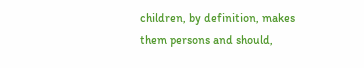children, by definition, makes them persons and should,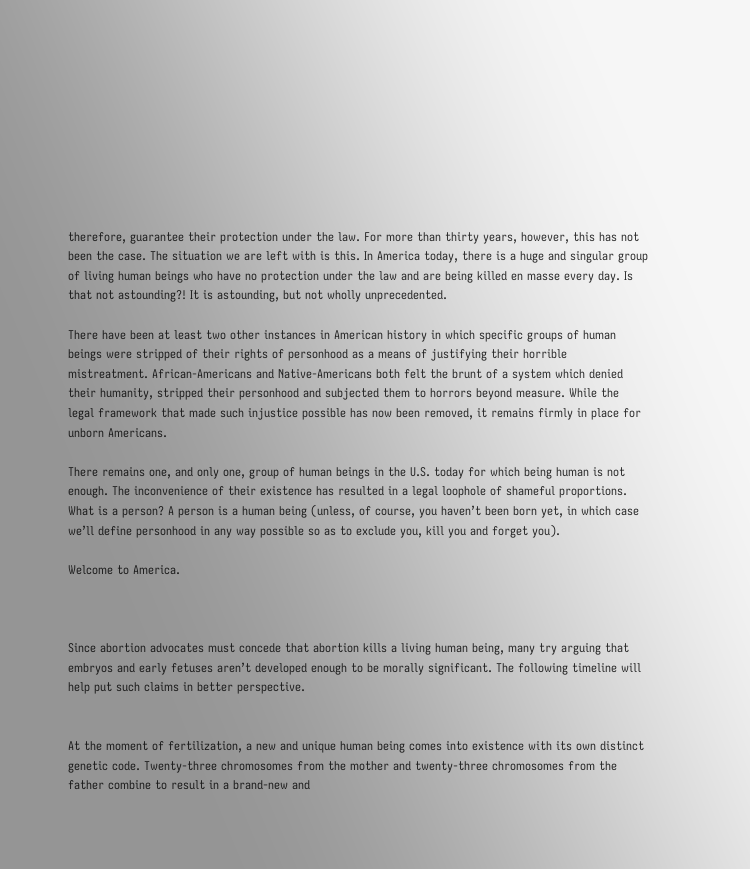therefore, guarantee their protection under the law. For more than thirty years, however, this has not been the case. The situation we are left with is this. In America today, there is a huge and singular group of living human beings who have no protection under the law and are being killed en masse every day. Is that not astounding?! It is astounding, but not wholly unprecedented.

There have been at least two other instances in American history in which specific groups of human beings were stripped of their rights of personhood as a means of justifying their horrible mistreatment. African-Americans and Native-Americans both felt the brunt of a system which denied their humanity, stripped their personhood and subjected them to horrors beyond measure. While the legal framework that made such injustice possible has now been removed, it remains firmly in place for unborn Americans.

There remains one, and only one, group of human beings in the U.S. today for which being human is not enough. The inconvenience of their existence has resulted in a legal loophole of shameful proportions. What is a person? A person is a human being (unless, of course, you haven’t been born yet, in which case we’ll define personhood in any way possible so as to exclude you, kill you and forget you).

Welcome to America.



Since abortion advocates must concede that abortion kills a living human being, many try arguing that embryos and early fetuses aren’t developed enough to be morally significant. The following timeline will help put such claims in better perspective.


At the moment of fertilization, a new and unique human being comes into existence with its own distinct genetic code. Twenty-three chromosomes from the mother and twenty-three chromosomes from the father combine to result in a brand-new and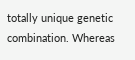totally unique genetic combination. Whereas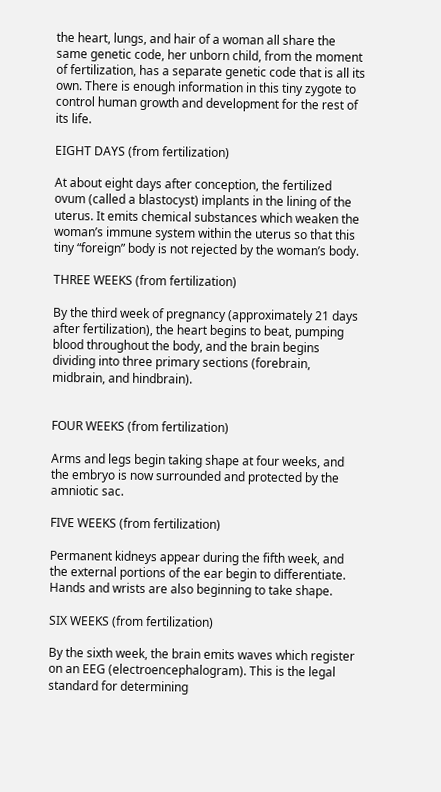the heart, lungs, and hair of a woman all share the same genetic code, her unborn child, from the moment of fertilization, has a separate genetic code that is all its own. There is enough information in this tiny zygote to control human growth and development for the rest of its life.

EIGHT DAYS (from fertilization)

At about eight days after conception, the fertilized ovum (called a blastocyst) implants in the lining of the uterus. It emits chemical substances which weaken the woman’s immune system within the uterus so that this tiny “foreign” body is not rejected by the woman’s body.

THREE WEEKS (from fertilization)

By the third week of pregnancy (approximately 21 days after fertilization), the heart begins to beat, pumping blood throughout the body, and the brain begins dividing into three primary sections (forebrain, midbrain, and hindbrain).


FOUR WEEKS (from fertilization)

Arms and legs begin taking shape at four weeks, and the embryo is now surrounded and protected by the amniotic sac.

FIVE WEEKS (from fertilization)

Permanent kidneys appear during the fifth week, and the external portions of the ear begin to differentiate. Hands and wrists are also beginning to take shape.

SIX WEEKS (from fertilization)

By the sixth week, the brain emits waves which register on an EEG (electroencephalogram). This is the legal standard for determining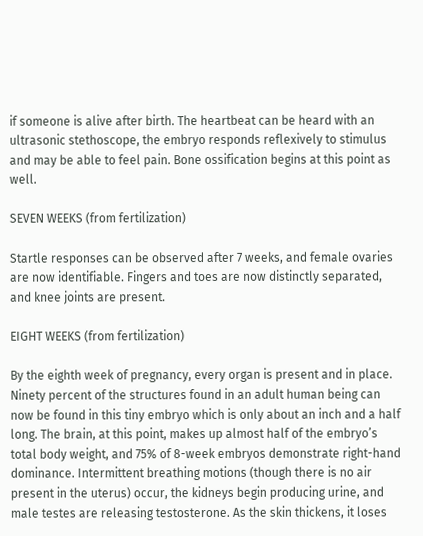if someone is alive after birth. The heartbeat can be heard with an ultrasonic stethoscope, the embryo responds reflexively to stimulus and may be able to feel pain. Bone ossification begins at this point as well.

SEVEN WEEKS (from fertilization)

Startle responses can be observed after 7 weeks, and female ovaries are now identifiable. Fingers and toes are now distinctly separated, and knee joints are present.

EIGHT WEEKS (from fertilization)

By the eighth week of pregnancy, every organ is present and in place. Ninety percent of the structures found in an adult human being can now be found in this tiny embryo which is only about an inch and a half long. The brain, at this point, makes up almost half of the embryo’s total body weight, and 75% of 8-week embryos demonstrate right-hand dominance. Intermittent breathing motions (though there is no air present in the uterus) occur, the kidneys begin producing urine, and male testes are releasing testosterone. As the skin thickens, it loses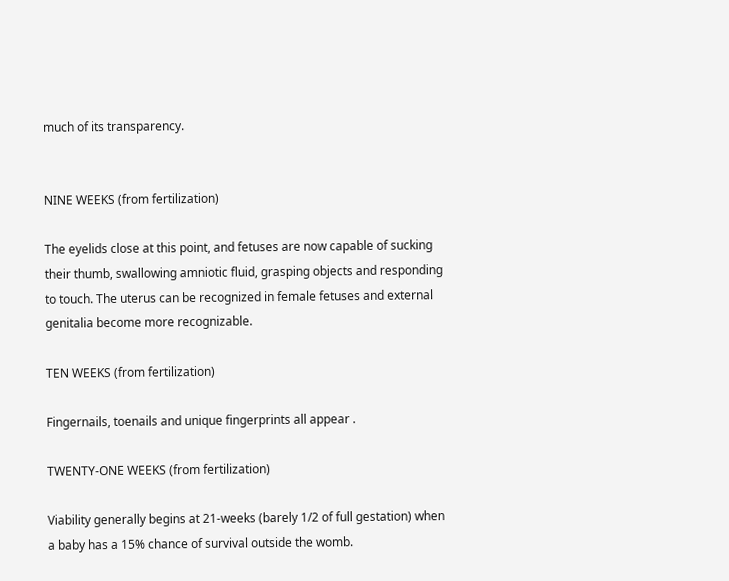much of its transparency.


NINE WEEKS (from fertilization)

The eyelids close at this point, and fetuses are now capable of sucking their thumb, swallowing amniotic fluid, grasping objects and responding to touch. The uterus can be recognized in female fetuses and external genitalia become more recognizable.

TEN WEEKS (from fertilization)

Fingernails, toenails and unique fingerprints all appear .

TWENTY-ONE WEEKS (from fertilization)

Viability generally begins at 21-weeks (barely 1/2 of full gestation) when a baby has a 15% chance of survival outside the womb.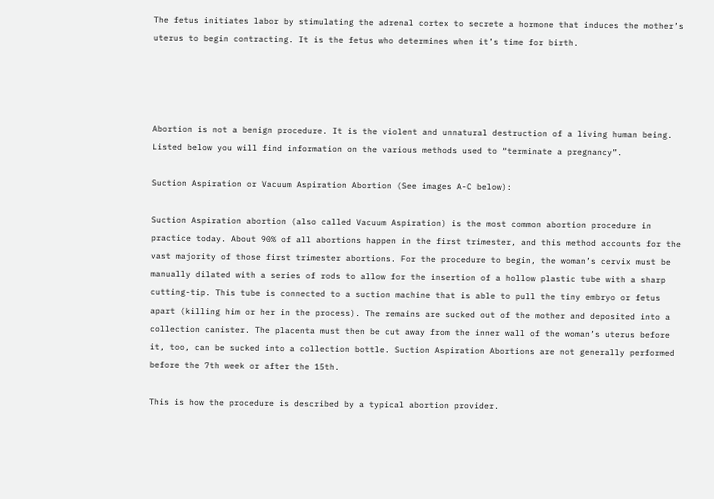The fetus initiates labor by stimulating the adrenal cortex to secrete a hormone that induces the mother’s uterus to begin contracting. It is the fetus who determines when it’s time for birth.




Abortion is not a benign procedure. It is the violent and unnatural destruction of a living human being. Listed below you will find information on the various methods used to “terminate a pregnancy”.

Suction Aspiration or Vacuum Aspiration Abortion (See images A-C below):

Suction Aspiration abortion (also called Vacuum Aspiration) is the most common abortion procedure in practice today. About 90% of all abortions happen in the first trimester, and this method accounts for the vast majority of those first trimester abortions. For the procedure to begin, the woman’s cervix must be manually dilated with a series of rods to allow for the insertion of a hollow plastic tube with a sharp cutting-tip. This tube is connected to a suction machine that is able to pull the tiny embryo or fetus apart (killing him or her in the process). The remains are sucked out of the mother and deposited into a collection canister. The placenta must then be cut away from the inner wall of the woman’s uterus before it, too, can be sucked into a collection bottle. Suction Aspiration Abortions are not generally performed before the 7th week or after the 15th.

This is how the procedure is described by a typical abortion provider.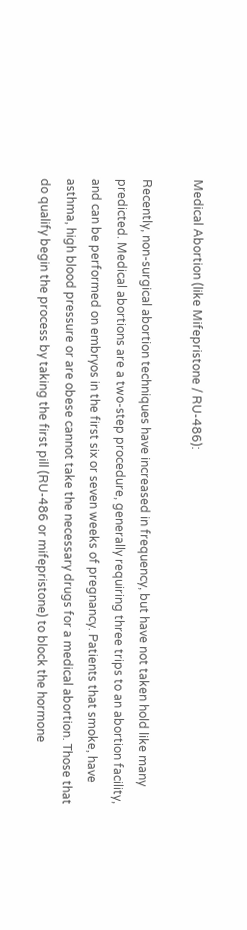Medical Abortion (like Mifepristone / RU-486):

Recently, non-surgical abortion techniques have increased in frequency, but have not taken hold like many predicted. Medical abortions are a two-step procedure, generally requiring three trips to an abortion facility, and can be performed on embryos in the first six or seven weeks of pregnancy. Patients that smoke, have asthma, high blood pressure or are obese cannot take the necessary drugs for a medical abortion. Those that do qualify begin the process by taking the first pill (RU-486 or mifepristone) to block the hormone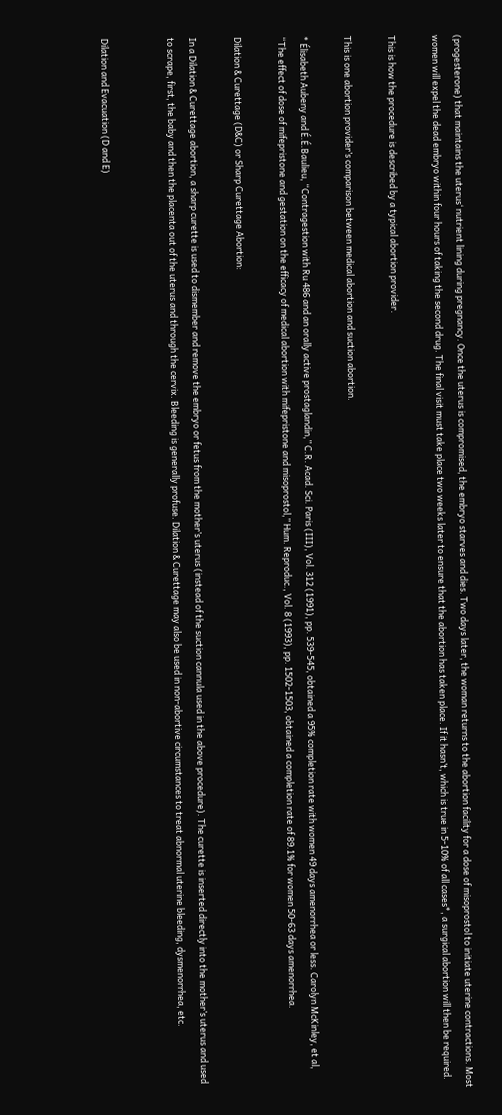(progesterone) that maintains the uterus‘ nutrient lining during pregnancy. Once the uterus is compromised, the embryo starves and dies. Two days later, the woman returns to the abortion facility for a dose of misoprostol to initiate uterine contractions. Most women will expel the dead embryo within four hours of taking the second drug. The final visit must take place two weeks later to ensure that the abortion has taken place. If it hasn’t, which is true in 5-10% of all cases*, a surgical abortion will then be required.

This is how the procedure is described by a typical abortion provider.

This is one abortion provider’s comparison between medical abortion and suction abortion.

* Élisabeth Aubeny and É.É.Baulieu, “Contragestion with Ru 486 and an orally active prostaglandin,” C.R. Acad. Sci. Paris (III), Vol. 312 (1991), pp. 539-545, obtained a 95% completion rate with women 49 days amenorrhea or less. Carolyn McKinley, et al, “The effect of dose of mifepristone and gestation on the efficacy of medical abortion with mifepristone and misoprostol,” Hum. Reproduc., Vol. 8 (1993), pp. 1502-1503, obtained a completion rate of 89.1% for women 50-63 days amenorrhea.

Dilation & Curettage (D&C) or Sharp Curettage Abortion:

In a Dilation & Curettage abortion, a sharp curette is used to dismember and remove the embryo or fetus from the mother’s uterus (instead of the suction cannula used in the above procedure). The curette is inserted directly into the mother’s uterus and used to scrape, first, the baby and then the placenta out of the uterus and through the cervix. Bleeding is generally profuse. Dilation & Curettage may also be used in non-abortive circumstances to treat abnormal uterine bleeding, dysmenorrhea, etc.


Dilation and Evacuation (D and E)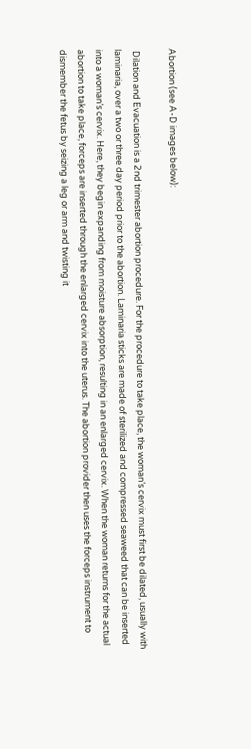Abortion (see A-D images below):

 Dilation and Evacuation is a 2nd trimester abortion procedure. For the procedure to take place, the woman’s cervix must first be dilated, usually with laminaria, over a two or three day period prior to the abortion. Laminaria sticks are made of sterilized and compressed seaweed that can be inserted into a woman’s cervix. Here, they begin expanding from moisture absorption, resulting in an enlarged cervix. When the woman returns for the actual abortion to take place, forceps are inserted through the enlarged cervix into the uterus. The abortion provider then uses the forceps instrument to dismember the fetus by seizing a leg or arm and twisting it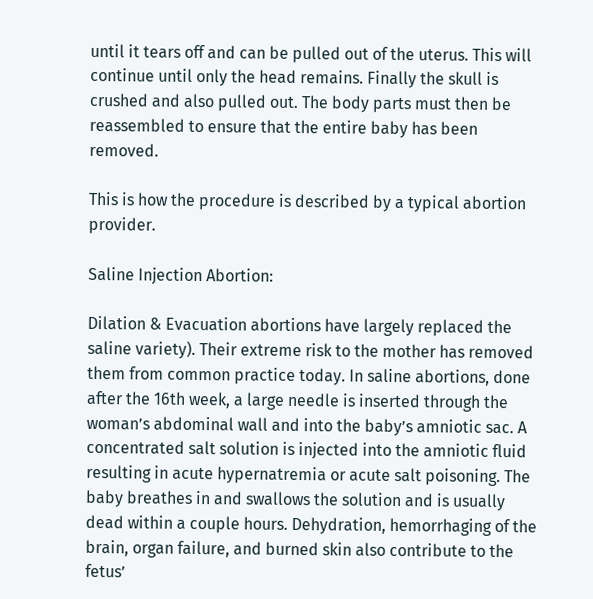until it tears off and can be pulled out of the uterus. This will continue until only the head remains. Finally the skull is crushed and also pulled out. The body parts must then be reassembled to ensure that the entire baby has been removed.

This is how the procedure is described by a typical abortion provider.

Saline Injection Abortion:

Dilation & Evacuation abortions have largely replaced the saline variety). Their extreme risk to the mother has removed them from common practice today. In saline abortions, done after the 16th week, a large needle is inserted through the woman’s abdominal wall and into the baby’s amniotic sac. A concentrated salt solution is injected into the amniotic fluid resulting in acute hypernatremia or acute salt poisoning. The baby breathes in and swallows the solution and is usually dead within a couple hours. Dehydration, hemorrhaging of the brain, organ failure, and burned skin also contribute to the fetus’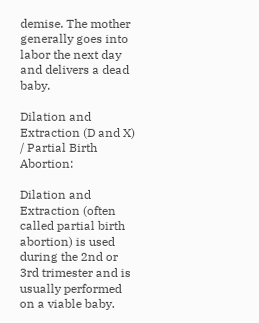demise. The mother generally goes into labor the next day and delivers a dead baby.

Dilation and Extraction (D and X) / Partial Birth Abortion:

Dilation and Extraction (often called partial birth abortion) is used during the 2nd or 3rd trimester and is usually performed on a viable baby.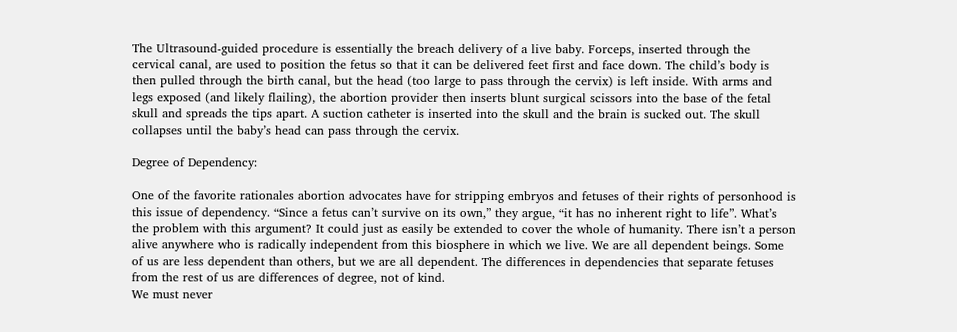The Ultrasound-guided procedure is essentially the breach delivery of a live baby. Forceps, inserted through the cervical canal, are used to position the fetus so that it can be delivered feet first and face down. The child’s body is then pulled through the birth canal, but the head (too large to pass through the cervix) is left inside. With arms and legs exposed (and likely flailing), the abortion provider then inserts blunt surgical scissors into the base of the fetal skull and spreads the tips apart. A suction catheter is inserted into the skull and the brain is sucked out. The skull collapses until the baby’s head can pass through the cervix.

Degree of Dependency:

One of the favorite rationales abortion advocates have for stripping embryos and fetuses of their rights of personhood is this issue of dependency. “Since a fetus can’t survive on its own,” they argue, “it has no inherent right to life”. What’s the problem with this argument? It could just as easily be extended to cover the whole of humanity. There isn’t a person alive anywhere who is radically independent from this biosphere in which we live. We are all dependent beings. Some of us are less dependent than others, but we are all dependent. The differences in dependencies that separate fetuses from the rest of us are differences of degree, not of kind.
We must never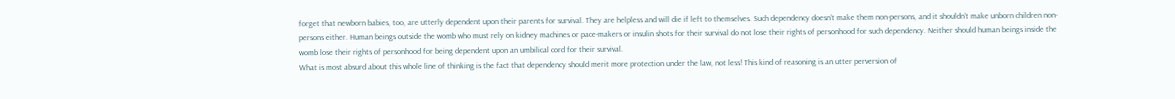forget that newborn babies, too, are utterly dependent upon their parents for survival. They are helpless and will die if left to themselves. Such dependency doesn’t make them non-persons, and it shouldn’t make unborn children non-persons either. Human beings outside the womb who must rely on kidney machines or pace-makers or insulin shots for their survival do not lose their rights of personhood for such dependency. Neither should human beings inside the womb lose their rights of personhood for being dependent upon an umbilical cord for their survival.
What is most absurd about this whole line of thinking is the fact that dependency should merit more protection under the law, not less! This kind of reasoning is an utter perversion of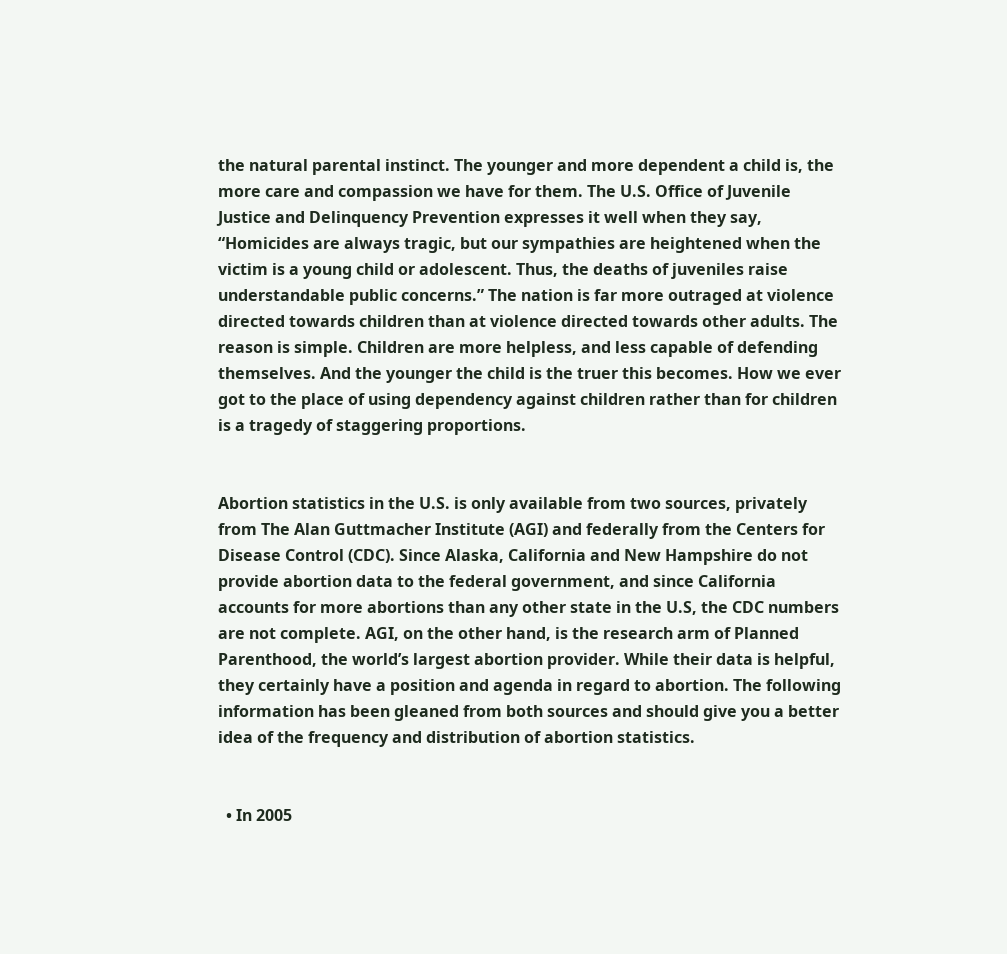the natural parental instinct. The younger and more dependent a child is, the more care and compassion we have for them. The U.S. Office of Juvenile Justice and Delinquency Prevention expresses it well when they say, “Homicides are always tragic, but our sympathies are heightened when the victim is a young child or adolescent. Thus, the deaths of juveniles raise understandable public concerns.” The nation is far more outraged at violence directed towards children than at violence directed towards other adults. The reason is simple. Children are more helpless, and less capable of defending themselves. And the younger the child is the truer this becomes. How we ever got to the place of using dependency against children rather than for children is a tragedy of staggering proportions.


Abortion statistics in the U.S. is only available from two sources, privately from The Alan Guttmacher Institute (AGI) and federally from the Centers for Disease Control (CDC). Since Alaska, California and New Hampshire do not provide abortion data to the federal government, and since California accounts for more abortions than any other state in the U.S, the CDC numbers are not complete. AGI, on the other hand, is the research arm of Planned Parenthood, the world’s largest abortion provider. While their data is helpful, they certainly have a position and agenda in regard to abortion. The following information has been gleaned from both sources and should give you a better idea of the frequency and distribution of abortion statistics.


  • In 2005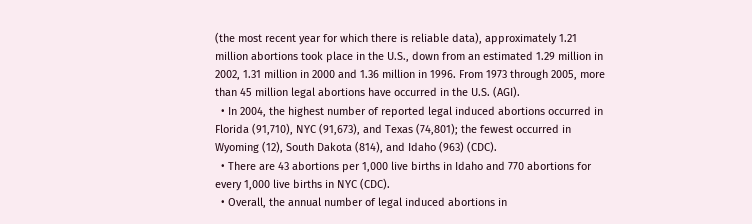(the most recent year for which there is reliable data), approximately 1.21 million abortions took place in the U.S., down from an estimated 1.29 million in 2002, 1.31 million in 2000 and 1.36 million in 1996. From 1973 through 2005, more than 45 million legal abortions have occurred in the U.S. (AGI).
  • In 2004, the highest number of reported legal induced abortions occurred in Florida (91,710), NYC (91,673), and Texas (74,801); the fewest occurred in Wyoming (12), South Dakota (814), and Idaho (963) (CDC).
  • There are 43 abortions per 1,000 live births in Idaho and 770 abortions for every 1,000 live births in NYC (CDC).
  • Overall, the annual number of legal induced abortions in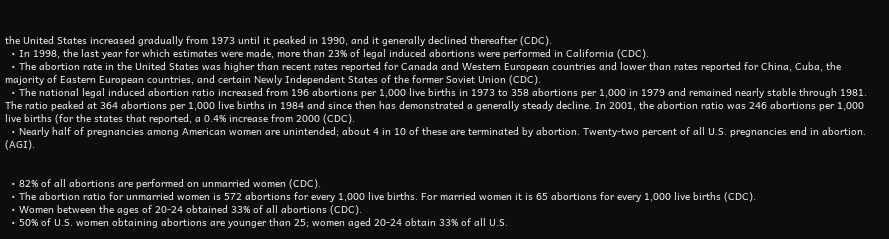the United States increased gradually from 1973 until it peaked in 1990, and it generally declined thereafter (CDC).
  • In 1998, the last year for which estimates were made, more than 23% of legal induced abortions were performed in California (CDC).
  • The abortion rate in the United States was higher than recent rates reported for Canada and Western European countries and lower than rates reported for China, Cuba, the majority of Eastern European countries, and certain Newly Independent States of the former Soviet Union (CDC).
  • The national legal induced abortion ratio increased from 196 abortions per 1,000 live births in 1973 to 358 abortions per 1,000 in 1979 and remained nearly stable through 1981. The ratio peaked at 364 abortions per 1,000 live births in 1984 and since then has demonstrated a generally steady decline. In 2001, the abortion ratio was 246 abortions per 1,000 live births (for the states that reported, a 0.4% increase from 2000 (CDC).
  • Nearly half of pregnancies among American women are unintended; about 4 in 10 of these are terminated by abortion. Twenty-two percent of all U.S. pregnancies end in abortion. (AGI).


  • 82% of all abortions are performed on unmarried women (CDC).
  • The abortion ratio for unmarried women is 572 abortions for every 1,000 live births. For married women it is 65 abortions for every 1,000 live births (CDC).
  • Women between the ages of 20-24 obtained 33% of all abortions (CDC).
  • 50% of U.S. women obtaining abortions are younger than 25; women aged 20-24 obtain 33% of all U.S.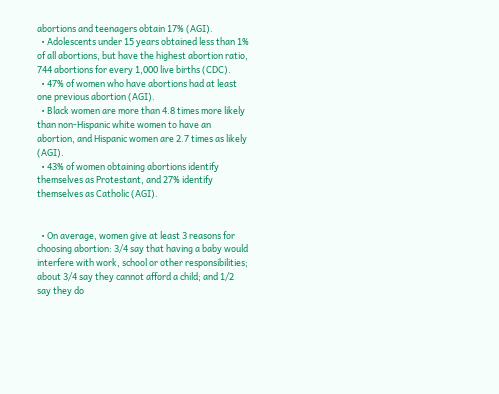abortions and teenagers obtain 17% (AGI).
  • Adolescents under 15 years obtained less than 1% of all abortions, but have the highest abortion ratio, 744 abortions for every 1,000 live births (CDC).
  • 47% of women who have abortions had at least one previous abortion (AGI).
  • Black women are more than 4.8 times more likely than non-Hispanic white women to have an abortion, and Hispanic women are 2.7 times as likely (AGI).
  • 43% of women obtaining abortions identify themselves as Protestant, and 27% identify themselves as Catholic (AGI).


  • On average, women give at least 3 reasons for choosing abortion: 3/4 say that having a baby would interfere with work, school or other responsibilities; about 3/4 say they cannot afford a child; and 1/2 say they do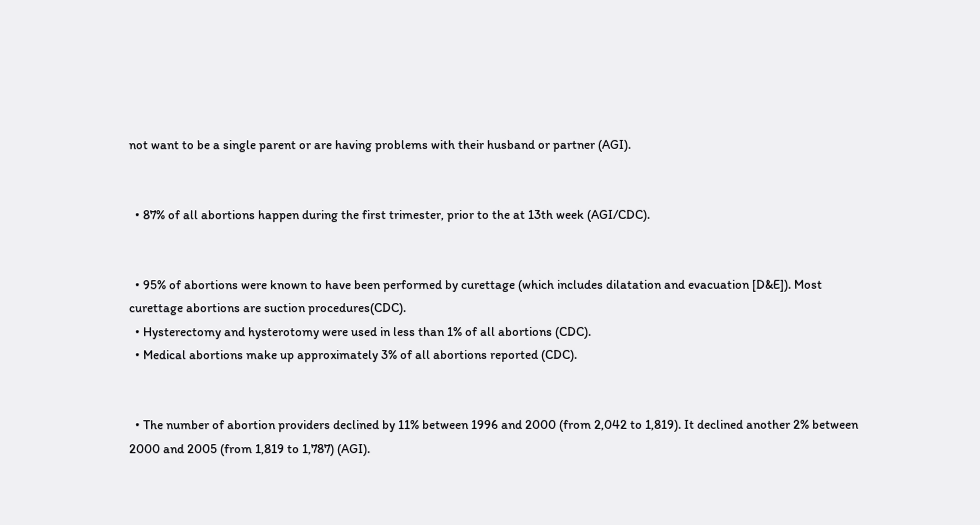not want to be a single parent or are having problems with their husband or partner (AGI).


  • 87% of all abortions happen during the first trimester, prior to the at 13th week (AGI/CDC).


  • 95% of abortions were known to have been performed by curettage (which includes dilatation and evacuation [D&E]). Most curettage abortions are suction procedures(CDC).
  • Hysterectomy and hysterotomy were used in less than 1% of all abortions (CDC).
  • Medical abortions make up approximately 3% of all abortions reported (CDC).


  • The number of abortion providers declined by 11% between 1996 and 2000 (from 2,042 to 1,819). It declined another 2% between 2000 and 2005 (from 1,819 to 1,787) (AGI).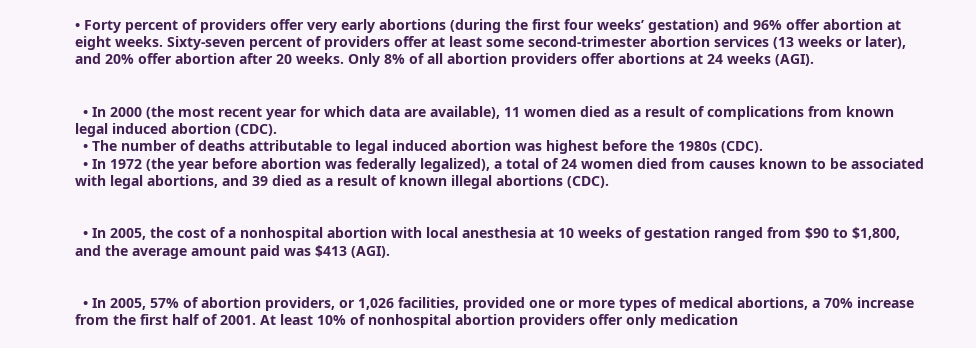• Forty percent of providers offer very early abortions (during the first four weeks’ gestation) and 96% offer abortion at eight weeks. Sixty-seven percent of providers offer at least some second-trimester abortion services (13 weeks or later), and 20% offer abortion after 20 weeks. Only 8% of all abortion providers offer abortions at 24 weeks (AGI).


  • In 2000 (the most recent year for which data are available), 11 women died as a result of complications from known legal induced abortion (CDC).
  • The number of deaths attributable to legal induced abortion was highest before the 1980s (CDC).
  • In 1972 (the year before abortion was federally legalized), a total of 24 women died from causes known to be associated with legal abortions, and 39 died as a result of known illegal abortions (CDC).


  • In 2005, the cost of a nonhospital abortion with local anesthesia at 10 weeks of gestation ranged from $90 to $1,800, and the average amount paid was $413 (AGI).


  • In 2005, 57% of abortion providers, or 1,026 facilities, provided one or more types of medical abortions, a 70% increase from the first half of 2001. At least 10% of nonhospital abortion providers offer only medication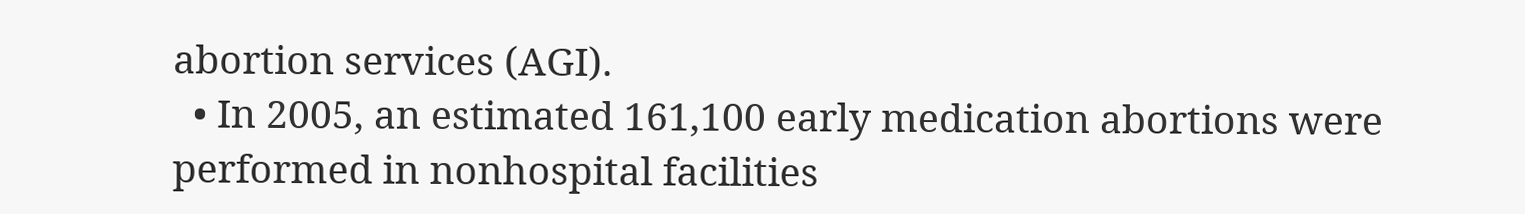abortion services (AGI).
  • In 2005, an estimated 161,100 early medication abortions were performed in nonhospital facilities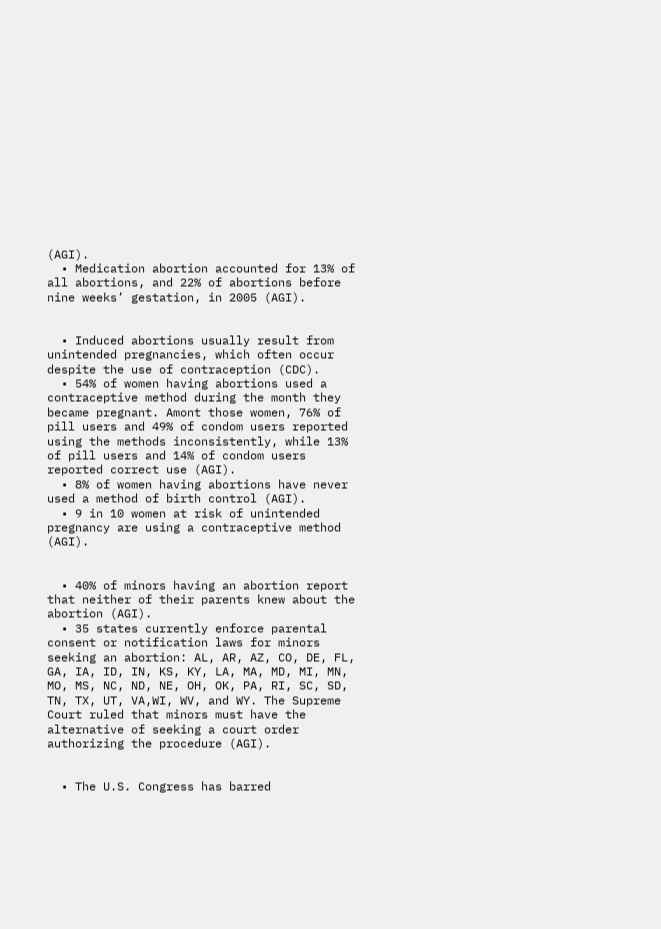(AGI).
  • Medication abortion accounted for 13% of all abortions, and 22% of abortions before nine weeks’ gestation, in 2005 (AGI).


  • Induced abortions usually result from unintended pregnancies, which often occur despite the use of contraception (CDC).
  • 54% of women having abortions used a contraceptive method during the month they became pregnant. Amont those women, 76% of pill users and 49% of condom users reported using the methods inconsistently, while 13% of pill users and 14% of condom users reported correct use (AGI).
  • 8% of women having abortions have never used a method of birth control (AGI).
  • 9 in 10 women at risk of unintended pregnancy are using a contraceptive method (AGI).


  • 40% of minors having an abortion report that neither of their parents knew about the abortion (AGI).
  • 35 states currently enforce parental consent or notification laws for minors seeking an abortion: AL, AR, AZ, CO, DE, FL, GA, IA, ID, IN, KS, KY, LA, MA, MD, MI, MN, MO, MS, NC, ND, NE, OH, OK, PA, RI, SC, SD, TN, TX, UT, VA,WI, WV, and WY. The Supreme Court ruled that minors must have the alternative of seeking a court order authorizing the procedure (AGI).


  • The U.S. Congress has barred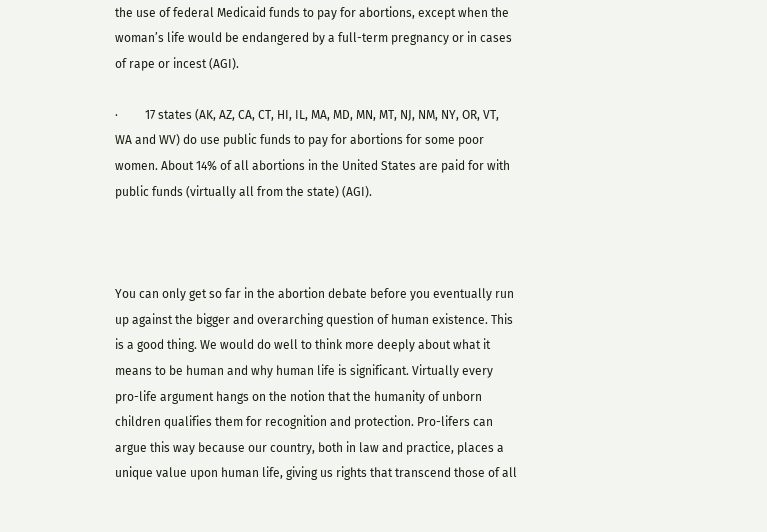the use of federal Medicaid funds to pay for abortions, except when the woman’s life would be endangered by a full-term pregnancy or in cases of rape or incest (AGI).

·         17 states (AK, AZ, CA, CT, HI, IL, MA, MD, MN, MT, NJ, NM, NY, OR, VT, WA and WV) do use public funds to pay for abortions for some poor women. About 14% of all abortions in the United States are paid for with public funds (virtually all from the state) (AGI).



You can only get so far in the abortion debate before you eventually run up against the bigger and overarching question of human existence. This is a good thing. We would do well to think more deeply about what it means to be human and why human life is significant. Virtually every pro-life argument hangs on the notion that the humanity of unborn children qualifies them for recognition and protection. Pro-lifers can argue this way because our country, both in law and practice, places a unique value upon human life, giving us rights that transcend those of all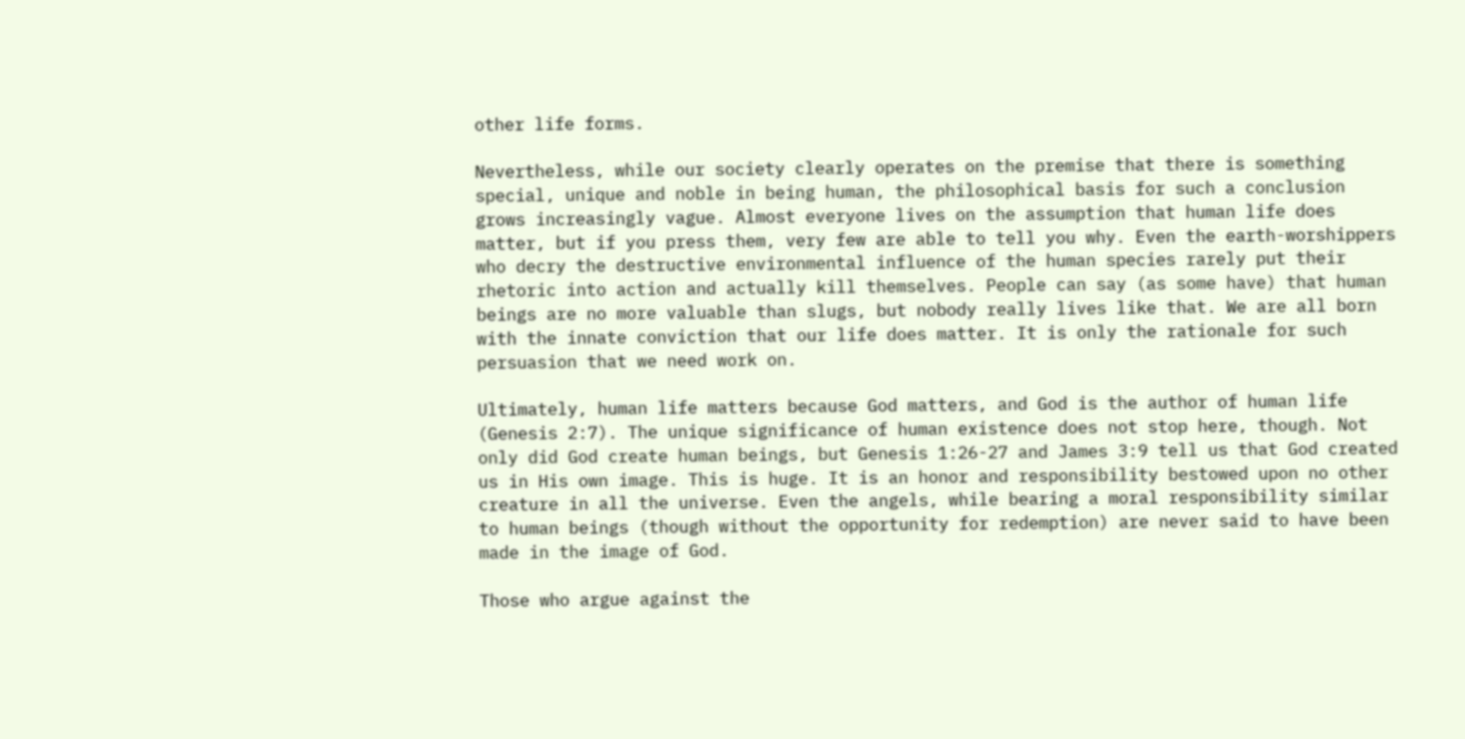other life forms.

Nevertheless, while our society clearly operates on the premise that there is something special, unique and noble in being human, the philosophical basis for such a conclusion grows increasingly vague. Almost everyone lives on the assumption that human life does matter, but if you press them, very few are able to tell you why. Even the earth-worshippers who decry the destructive environmental influence of the human species rarely put their rhetoric into action and actually kill themselves. People can say (as some have) that human beings are no more valuable than slugs, but nobody really lives like that. We are all born with the innate conviction that our life does matter. It is only the rationale for such persuasion that we need work on.

Ultimately, human life matters because God matters, and God is the author of human life (Genesis 2:7). The unique significance of human existence does not stop here, though. Not only did God create human beings, but Genesis 1:26-27 and James 3:9 tell us that God created us in His own image. This is huge. It is an honor and responsibility bestowed upon no other creature in all the universe. Even the angels, while bearing a moral responsibility similar to human beings (though without the opportunity for redemption) are never said to have been made in the image of God.

Those who argue against the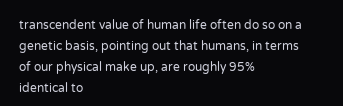transcendent value of human life often do so on a genetic basis, pointing out that humans, in terms of our physical make up, are roughly 95% identical to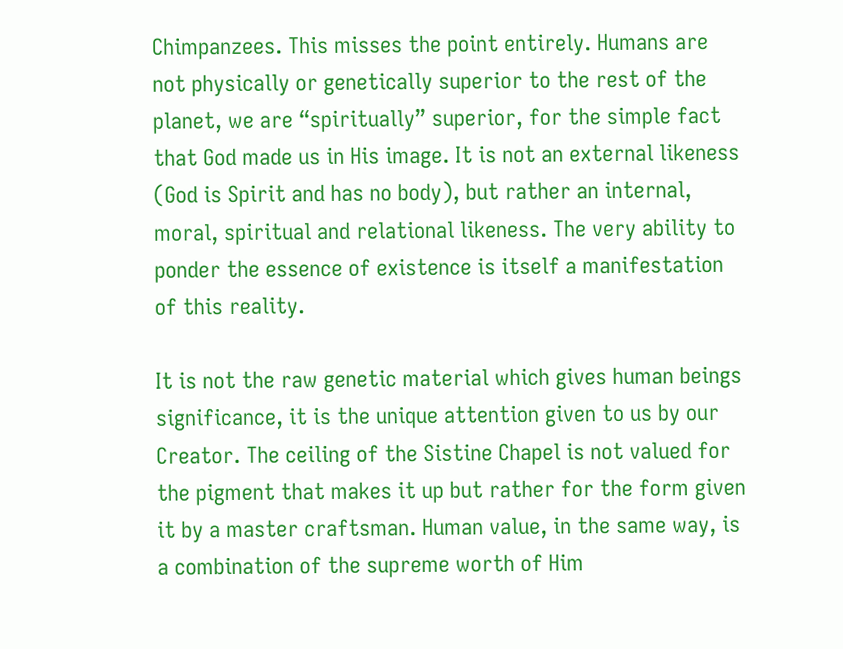Chimpanzees. This misses the point entirely. Humans are not physically or genetically superior to the rest of the planet, we are “spiritually” superior, for the simple fact that God made us in His image. It is not an external likeness (God is Spirit and has no body), but rather an internal, moral, spiritual and relational likeness. The very ability to ponder the essence of existence is itself a manifestation of this reality.

It is not the raw genetic material which gives human beings significance, it is the unique attention given to us by our Creator. The ceiling of the Sistine Chapel is not valued for the pigment that makes it up but rather for the form given it by a master craftsman. Human value, in the same way, is a combination of the supreme worth of Him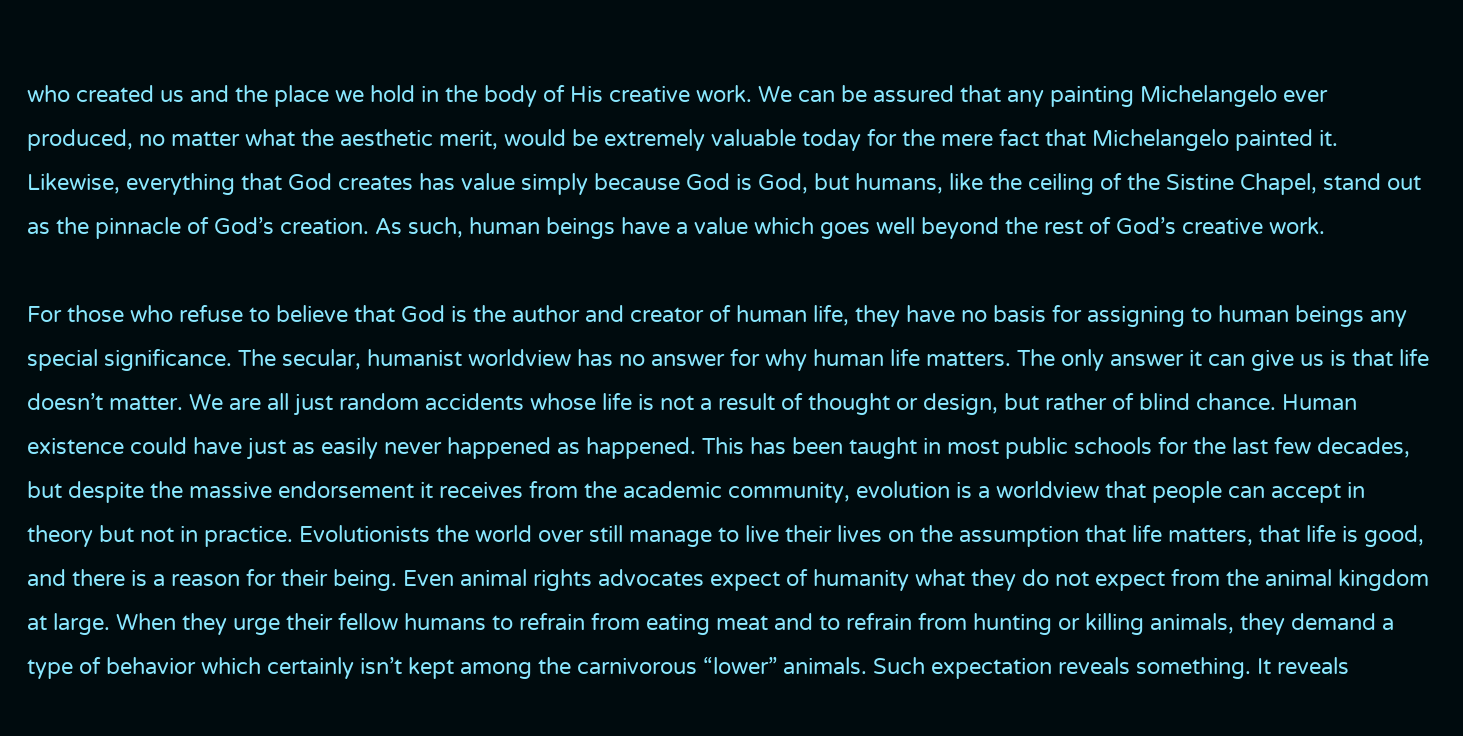who created us and the place we hold in the body of His creative work. We can be assured that any painting Michelangelo ever produced, no matter what the aesthetic merit, would be extremely valuable today for the mere fact that Michelangelo painted it. Likewise, everything that God creates has value simply because God is God, but humans, like the ceiling of the Sistine Chapel, stand out as the pinnacle of God’s creation. As such, human beings have a value which goes well beyond the rest of God’s creative work.

For those who refuse to believe that God is the author and creator of human life, they have no basis for assigning to human beings any special significance. The secular, humanist worldview has no answer for why human life matters. The only answer it can give us is that life doesn’t matter. We are all just random accidents whose life is not a result of thought or design, but rather of blind chance. Human existence could have just as easily never happened as happened. This has been taught in most public schools for the last few decades, but despite the massive endorsement it receives from the academic community, evolution is a worldview that people can accept in theory but not in practice. Evolutionists the world over still manage to live their lives on the assumption that life matters, that life is good, and there is a reason for their being. Even animal rights advocates expect of humanity what they do not expect from the animal kingdom at large. When they urge their fellow humans to refrain from eating meat and to refrain from hunting or killing animals, they demand a type of behavior which certainly isn’t kept among the carnivorous “lower” animals. Such expectation reveals something. It reveals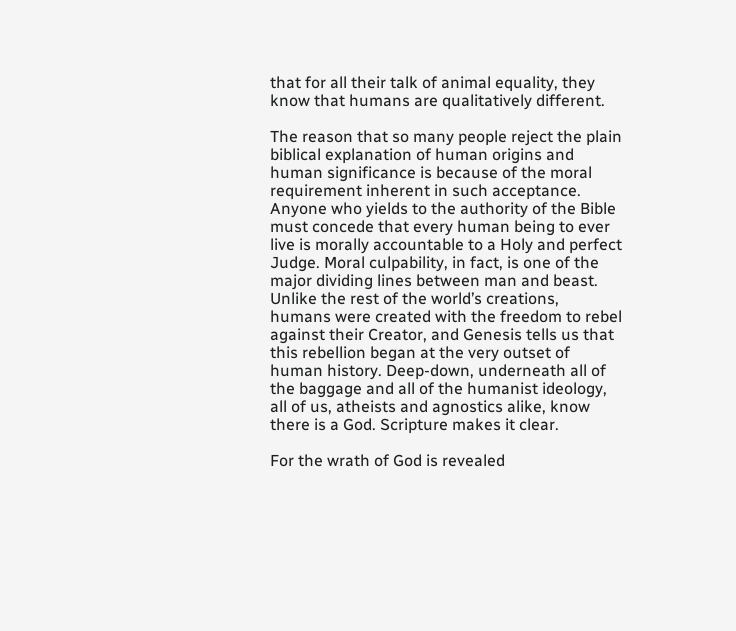that for all their talk of animal equality, they know that humans are qualitatively different.

The reason that so many people reject the plain biblical explanation of human origins and human significance is because of the moral requirement inherent in such acceptance. Anyone who yields to the authority of the Bible must concede that every human being to ever live is morally accountable to a Holy and perfect Judge. Moral culpability, in fact, is one of the major dividing lines between man and beast. Unlike the rest of the world’s creations, humans were created with the freedom to rebel against their Creator, and Genesis tells us that this rebellion began at the very outset of human history. Deep-down, underneath all of the baggage and all of the humanist ideology, all of us, atheists and agnostics alike, know there is a God. Scripture makes it clear.

For the wrath of God is revealed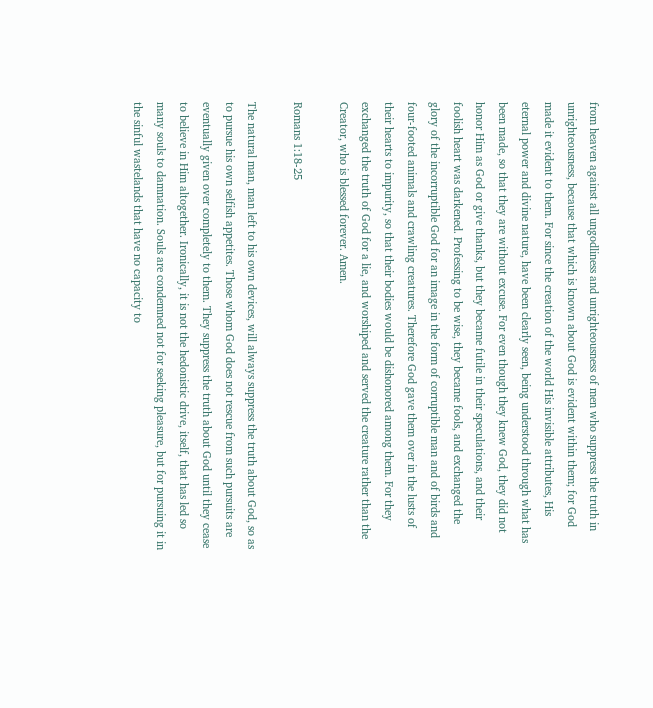from heaven against all ungodliness and unrighteousness of men who suppress the truth in unrighteousness, because that which is known about God is evident within them; for God made it evident to them. For since the creation of the world His invisible attributes, His eternal power and divine nature, have been clearly seen, being understood through what has been made, so that they are without excuse. For even though they knew God, they did not honor Him as God or give thanks, but they became futile in their speculations, and their foolish heart was darkened. Professing to be wise, they became fools, and exchanged the glory of the incorruptible God for an image in the form of corruptible man and of birds and four-footed animals and crawling creatures. Therefore God gave them over in the lusts of their hearts to impurity, so that their bodies would be dishonored among them. For they exchanged the truth of God for a lie, and worshiped and served the creature rather than the Creator, who is blessed forever. Amen.

Romans 1:18-25

The natural man, man left to his own devices, will always suppress the truth about God, so as to pursue his own selfish appetites. Those whom God does not rescue from such pursuits are eventually given over completely to them. They suppress the truth about God until they cease to believe in Him altogether. Ironically, it is not the hedonistic drive, itself, that has led so many souls to damnation. Souls are condemned not for seeking pleasure, but for pursuing it in the sinful wastelands that have no capacity to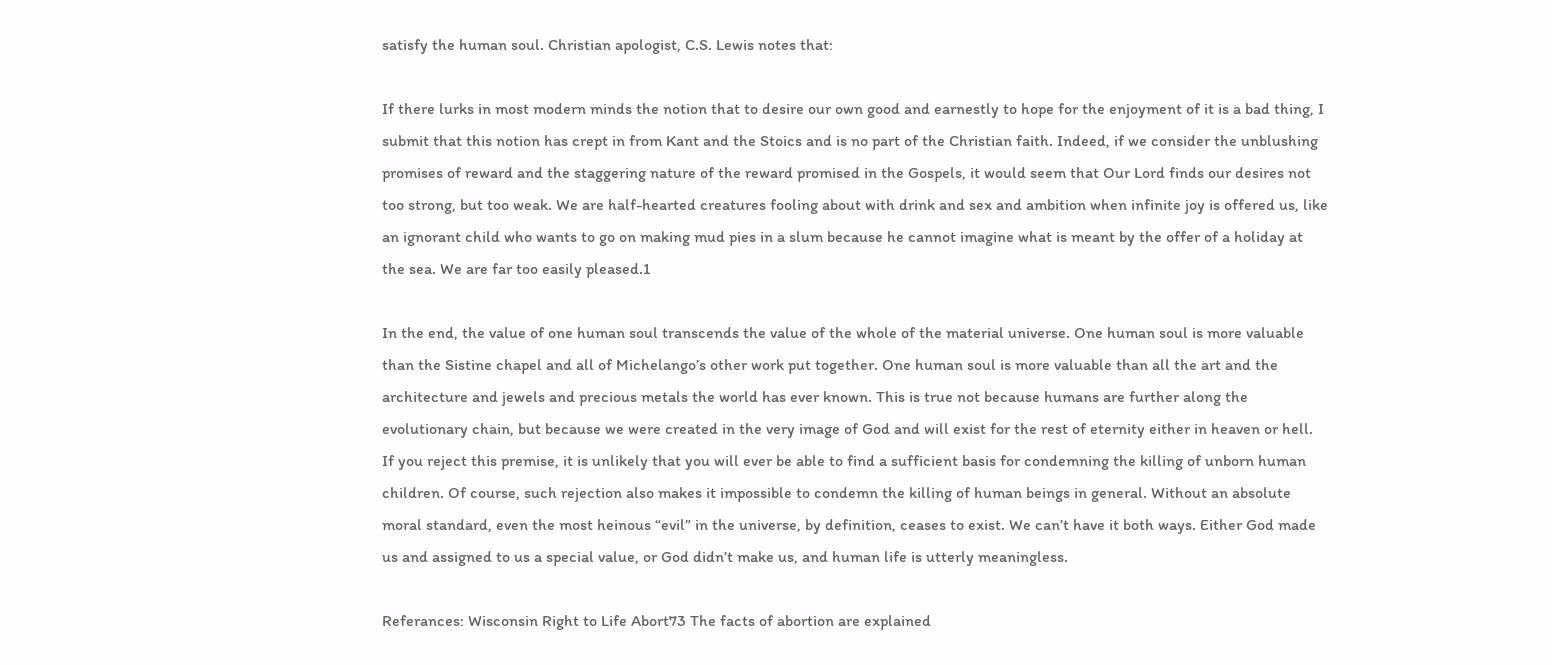satisfy the human soul. Christian apologist, C.S. Lewis notes that:

If there lurks in most modern minds the notion that to desire our own good and earnestly to hope for the enjoyment of it is a bad thing, I submit that this notion has crept in from Kant and the Stoics and is no part of the Christian faith. Indeed, if we consider the unblushing promises of reward and the staggering nature of the reward promised in the Gospels, it would seem that Our Lord finds our desires not too strong, but too weak. We are half-hearted creatures fooling about with drink and sex and ambition when infinite joy is offered us, like an ignorant child who wants to go on making mud pies in a slum because he cannot imagine what is meant by the offer of a holiday at the sea. We are far too easily pleased.1

In the end, the value of one human soul transcends the value of the whole of the material universe. One human soul is more valuable than the Sistine chapel and all of Michelango’s other work put together. One human soul is more valuable than all the art and the architecture and jewels and precious metals the world has ever known. This is true not because humans are further along the evolutionary chain, but because we were created in the very image of God and will exist for the rest of eternity either in heaven or hell. If you reject this premise, it is unlikely that you will ever be able to find a sufficient basis for condemning the killing of unborn human children. Of course, such rejection also makes it impossible to condemn the killing of human beings in general. Without an absolute moral standard, even the most heinous “evil” in the universe, by definition, ceases to exist. We can’t have it both ways. Either God made us and assigned to us a special value, or God didn’t make us, and human life is utterly meaningless.

Referances: Wisconsin Right to Life Abort73 The facts of abortion are explained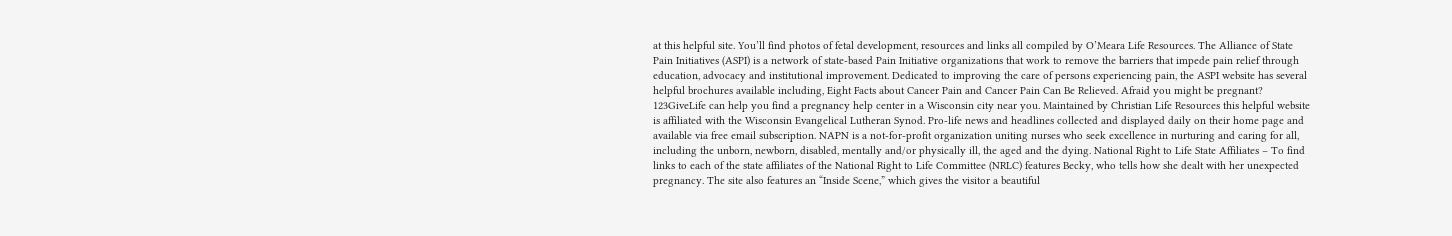at this helpful site. You’ll find photos of fetal development, resources and links all compiled by O’Meara Life Resources. The Alliance of State Pain Initiatives (ASPI) is a network of state-based Pain Initiative organizations that work to remove the barriers that impede pain relief through education, advocacy and institutional improvement. Dedicated to improving the care of persons experiencing pain, the ASPI website has several helpful brochures available including, Eight Facts about Cancer Pain and Cancer Pain Can Be Relieved. Afraid you might be pregnant? 123GiveLife can help you find a pregnancy help center in a Wisconsin city near you. Maintained by Christian Life Resources this helpful website is affiliated with the Wisconsin Evangelical Lutheran Synod. Pro-life news and headlines collected and displayed daily on their home page and available via free email subscription. NAPN is a not-for-profit organization uniting nurses who seek excellence in nurturing and caring for all, including the unborn, newborn, disabled, mentally and/or physically ill, the aged and the dying. National Right to Life State Affiliates – To find links to each of the state affiliates of the National Right to Life Committee (NRLC) features Becky, who tells how she dealt with her unexpected pregnancy. The site also features an “Inside Scene,” which gives the visitor a beautiful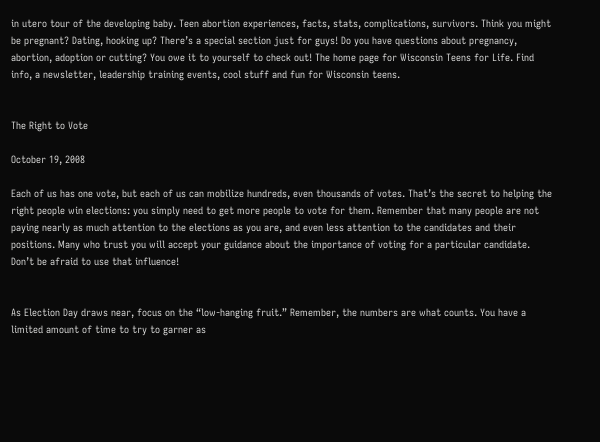in utero tour of the developing baby. Teen abortion experiences, facts, stats, complications, survivors. Think you might be pregnant? Dating, hooking up? There’s a special section just for guys! Do you have questions about pregnancy, abortion, adoption or cutting? You owe it to yourself to check out! The home page for Wisconsin Teens for Life. Find info, a newsletter, leadership training events, cool stuff and fun for Wisconsin teens.


The Right to Vote

October 19, 2008

Each of us has one vote, but each of us can mobilize hundreds, even thousands of votes. That’s the secret to helping the right people win elections: you simply need to get more people to vote for them. Remember that many people are not paying nearly as much attention to the elections as you are, and even less attention to the candidates and their positions. Many who trust you will accept your guidance about the importance of voting for a particular candidate.
Don’t be afraid to use that influence!


As Election Day draws near, focus on the “low-hanging fruit.” Remember, the numbers are what counts. You have a limited amount of time to try to garner as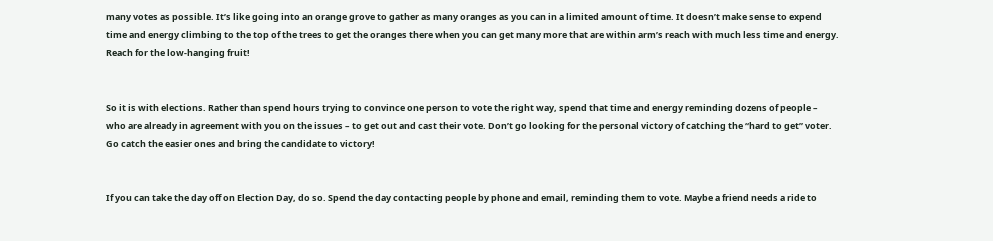many votes as possible. It’s like going into an orange grove to gather as many oranges as you can in a limited amount of time. It doesn’t make sense to expend time and energy climbing to the top of the trees to get the oranges there when you can get many more that are within arm’s reach with much less time and energy.
Reach for the low-hanging fruit!


So it is with elections. Rather than spend hours trying to convince one person to vote the right way, spend that time and energy reminding dozens of people – who are already in agreement with you on the issues – to get out and cast their vote. Don’t go looking for the personal victory of catching the “hard to get” voter.
Go catch the easier ones and bring the candidate to victory!


If you can take the day off on Election Day, do so. Spend the day contacting people by phone and email, reminding them to vote. Maybe a friend needs a ride to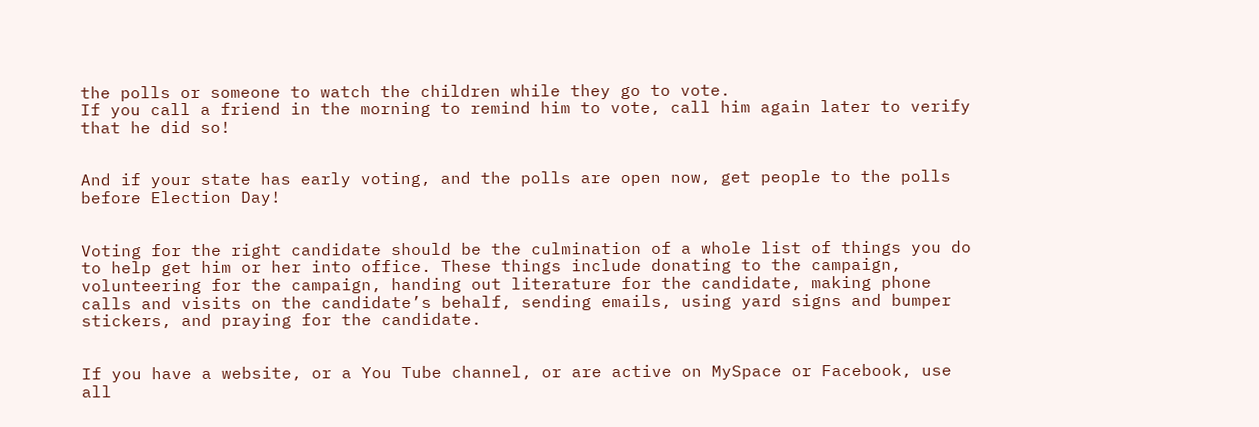the polls or someone to watch the children while they go to vote.
If you call a friend in the morning to remind him to vote, call him again later to verify that he did so!


And if your state has early voting, and the polls are open now, get people to the polls before Election Day!


Voting for the right candidate should be the culmination of a whole list of things you do to help get him or her into office. These things include donating to the campaign, volunteering for the campaign, handing out literature for the candidate, making phone calls and visits on the candidate’s behalf, sending emails, using yard signs and bumper stickers, and praying for the candidate.


If you have a website, or a You Tube channel, or are active on MySpace or Facebook, use all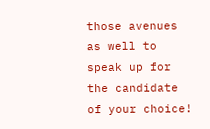those avenues as well to speak up for the candidate of your choice!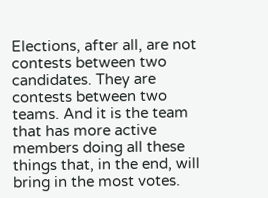Elections, after all, are not contests between two candidates. They are contests between two teams. And it is the team that has more active members doing all these things that, in the end, will bring in the most votes.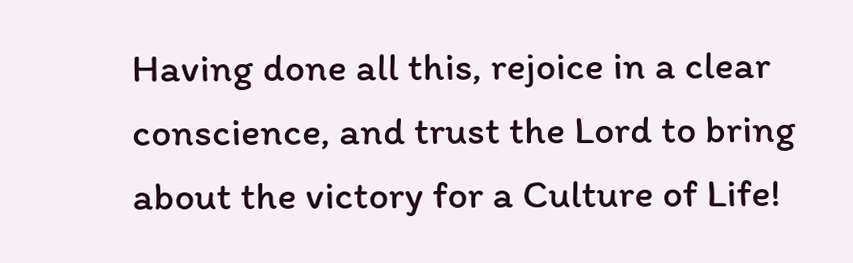Having done all this, rejoice in a clear conscience, and trust the Lord to bring about the victory for a Culture of Life!